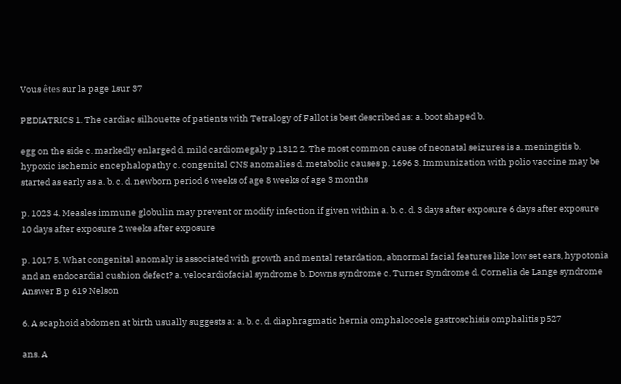Vous êtes sur la page 1sur 37

PEDIATRICS 1. The cardiac silhouette of patients with Tetralogy of Fallot is best described as: a. boot shaped b.

egg on the side c. markedly enlarged d. mild cardiomegaly p.1312 2. The most common cause of neonatal seizures is a. meningitis b. hypoxic ischemic encephalopathy c. congenital CNS anomalies d. metabolic causes p. 1696 3. Immunization with polio vaccine may be started as early as a. b. c. d. newborn period 6 weeks of age 8 weeks of age 3 months

p. 1023 4. Measles immune globulin may prevent or modify infection if given within a. b. c. d. 3 days after exposure 6 days after exposure 10 days after exposure 2 weeks after exposure

p. 1017 5. What congenital anomaly is associated with growth and mental retardation, abnormal facial features like low set ears, hypotonia and an endocardial cushion defect? a. velocardiofacial syndrome b. Downs syndrome c. Turner Syndrome d. Cornelia de Lange syndrome Answer B p 619 Nelson

6. A scaphoid abdomen at birth usually suggests a: a. b. c. d. diaphragmatic hernia omphalocoele gastroschisis omphalitis p527

ans. A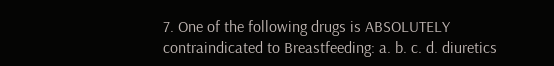7. One of the following drugs is ABSOLUTELY contraindicated to Breastfeeding: a. b. c. d. diuretics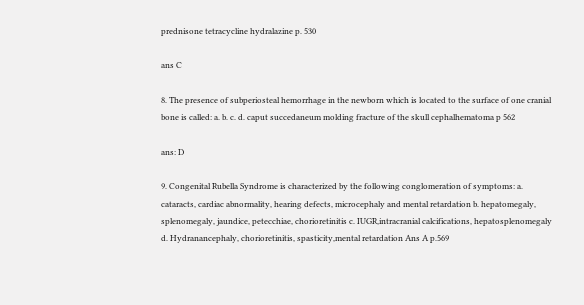prednisone tetracycline hydralazine p. 530

ans C

8. The presence of subperiosteal hemorrhage in the newborn which is located to the surface of one cranial bone is called: a. b. c. d. caput succedaneum molding fracture of the skull cephalhematoma p 562

ans: D

9. Congenital Rubella Syndrome is characterized by the following conglomeration of symptoms: a. cataracts, cardiac abnormality, hearing defects, microcephaly and mental retardation b. hepatomegaly, splenomegaly, jaundice, petecchiae, chorioretinitis c. IUGR,intracranial calcifications, hepatosplenomegaly d. Hydranancephaly, chorioretinitis, spasticity,mental retardation Ans A p.569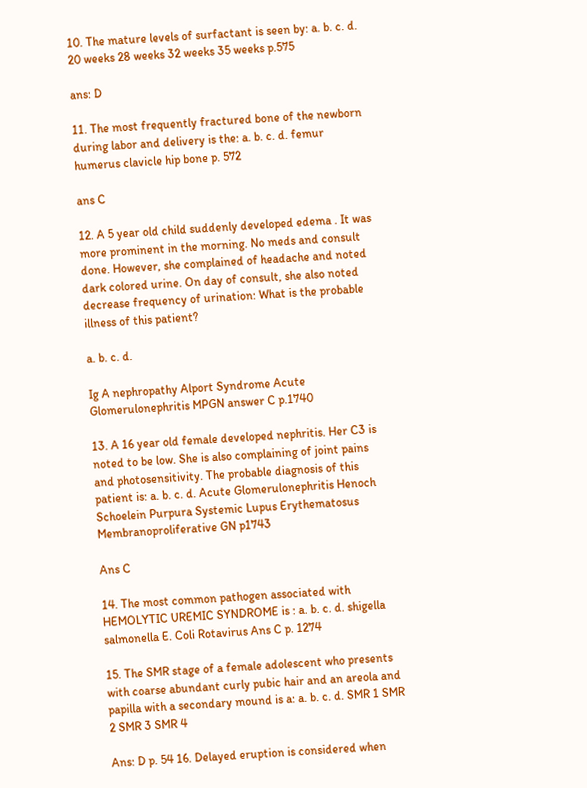10. The mature levels of surfactant is seen by: a. b. c. d. 20 weeks 28 weeks 32 weeks 35 weeks p.575

ans: D

11. The most frequently fractured bone of the newborn during labor and delivery is the: a. b. c. d. femur humerus clavicle hip bone p. 572

ans C

12. A 5 year old child suddenly developed edema . It was more prominent in the morning. No meds and consult done. However, she complained of headache and noted dark colored urine. On day of consult, she also noted decrease frequency of urination: What is the probable illness of this patient?

a. b. c. d.

Ig A nephropathy Alport Syndrome Acute Glomerulonephritis MPGN answer C p.1740

13. A 16 year old female developed nephritis. Her C3 is noted to be low. She is also complaining of joint pains and photosensitivity. The probable diagnosis of this patient is: a. b. c. d. Acute Glomerulonephritis Henoch Schoelein Purpura Systemic Lupus Erythematosus Membranoproliferative GN p1743

Ans C

14. The most common pathogen associated with HEMOLYTIC UREMIC SYNDROME is : a. b. c. d. shigella salmonella E. Coli Rotavirus Ans C p. 1274

15. The SMR stage of a female adolescent who presents with coarse abundant curly pubic hair and an areola and papilla with a secondary mound is a: a. b. c. d. SMR 1 SMR 2 SMR 3 SMR 4

Ans: D p. 54 16. Delayed eruption is considered when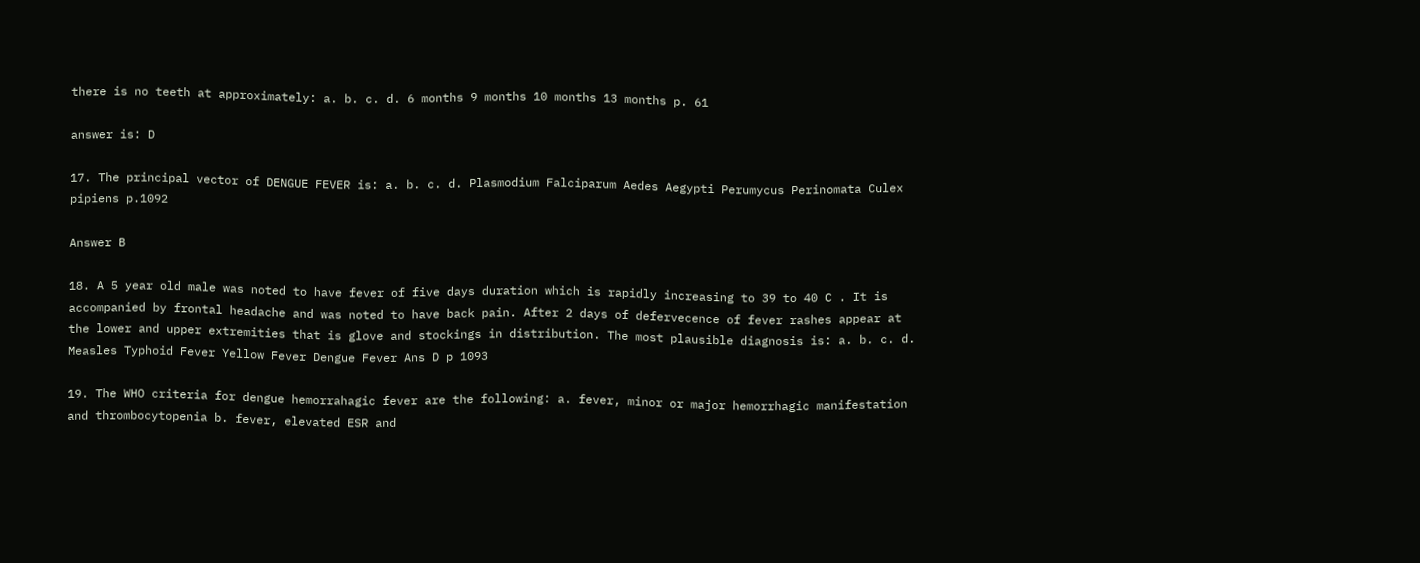there is no teeth at approximately: a. b. c. d. 6 months 9 months 10 months 13 months p. 61

answer is: D

17. The principal vector of DENGUE FEVER is: a. b. c. d. Plasmodium Falciparum Aedes Aegypti Perumycus Perinomata Culex pipiens p.1092

Answer B

18. A 5 year old male was noted to have fever of five days duration which is rapidly increasing to 39 to 40 C . It is accompanied by frontal headache and was noted to have back pain. After 2 days of defervecence of fever rashes appear at the lower and upper extremities that is glove and stockings in distribution. The most plausible diagnosis is: a. b. c. d. Measles Typhoid Fever Yellow Fever Dengue Fever Ans D p 1093

19. The WHO criteria for dengue hemorrahagic fever are the following: a. fever, minor or major hemorrhagic manifestation and thrombocytopenia b. fever, elevated ESR and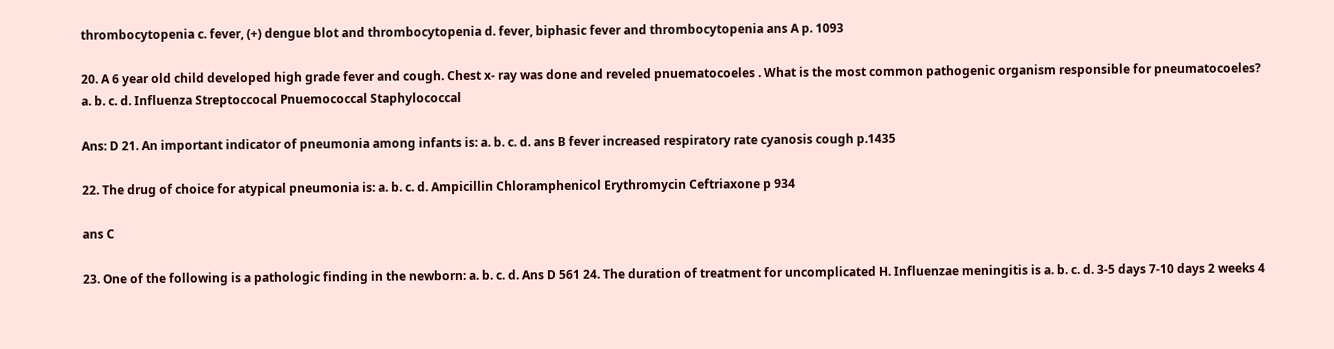thrombocytopenia c. fever, (+) dengue blot and thrombocytopenia d. fever, biphasic fever and thrombocytopenia ans A p. 1093

20. A 6 year old child developed high grade fever and cough. Chest x- ray was done and reveled pnuematocoeles . What is the most common pathogenic organism responsible for pneumatocoeles? a. b. c. d. Influenza Streptoccocal Pnuemococcal Staphylococcal

Ans: D 21. An important indicator of pneumonia among infants is: a. b. c. d. ans B fever increased respiratory rate cyanosis cough p.1435

22. The drug of choice for atypical pneumonia is: a. b. c. d. Ampicillin Chloramphenicol Erythromycin Ceftriaxone p 934

ans C

23. One of the following is a pathologic finding in the newborn: a. b. c. d. Ans D 561 24. The duration of treatment for uncomplicated H. Influenzae meningitis is a. b. c. d. 3-5 days 7-10 days 2 weeks 4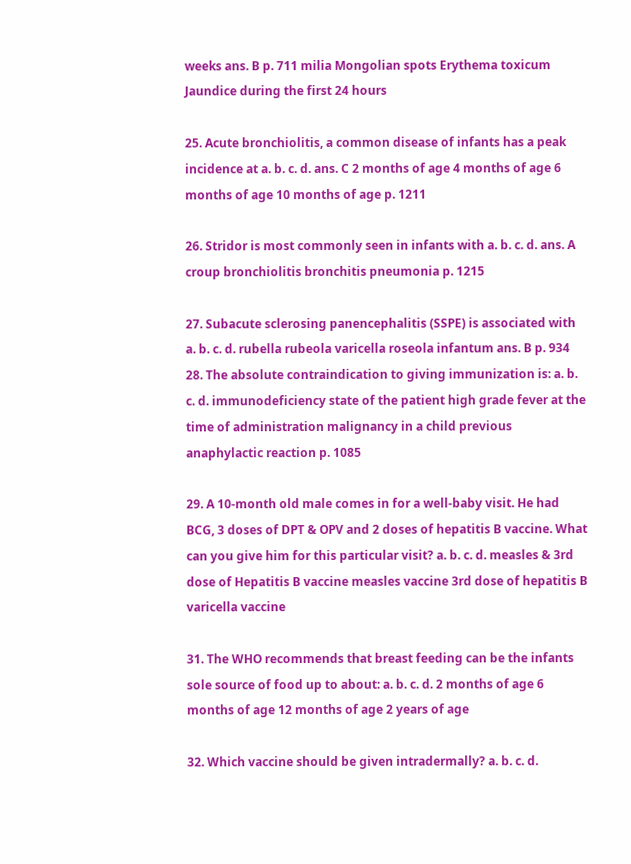weeks ans. B p. 711 milia Mongolian spots Erythema toxicum Jaundice during the first 24 hours

25. Acute bronchiolitis, a common disease of infants has a peak incidence at a. b. c. d. ans. C 2 months of age 4 months of age 6 months of age 10 months of age p. 1211

26. Stridor is most commonly seen in infants with a. b. c. d. ans. A croup bronchiolitis bronchitis pneumonia p. 1215

27. Subacute sclerosing panencephalitis (SSPE) is associated with a. b. c. d. rubella rubeola varicella roseola infantum ans. B p. 934 28. The absolute contraindication to giving immunization is: a. b. c. d. immunodeficiency state of the patient high grade fever at the time of administration malignancy in a child previous anaphylactic reaction p. 1085

29. A 10-month old male comes in for a well-baby visit. He had BCG, 3 doses of DPT & OPV and 2 doses of hepatitis B vaccine. What can you give him for this particular visit? a. b. c. d. measles & 3rd dose of Hepatitis B vaccine measles vaccine 3rd dose of hepatitis B varicella vaccine

31. The WHO recommends that breast feeding can be the infants sole source of food up to about: a. b. c. d. 2 months of age 6 months of age 12 months of age 2 years of age

32. Which vaccine should be given intradermally? a. b. c. d.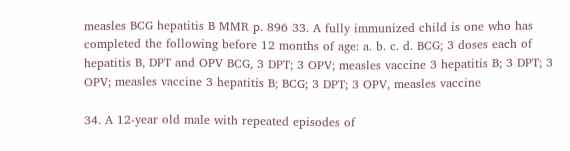measles BCG hepatitis B MMR p. 896 33. A fully immunized child is one who has completed the following before 12 months of age: a. b. c. d. BCG; 3 doses each of hepatitis B, DPT and OPV BCG, 3 DPT; 3 OPV; measles vaccine 3 hepatitis B; 3 DPT; 3 OPV; measles vaccine 3 hepatitis B; BCG; 3 DPT; 3 OPV, measles vaccine

34. A 12-year old male with repeated episodes of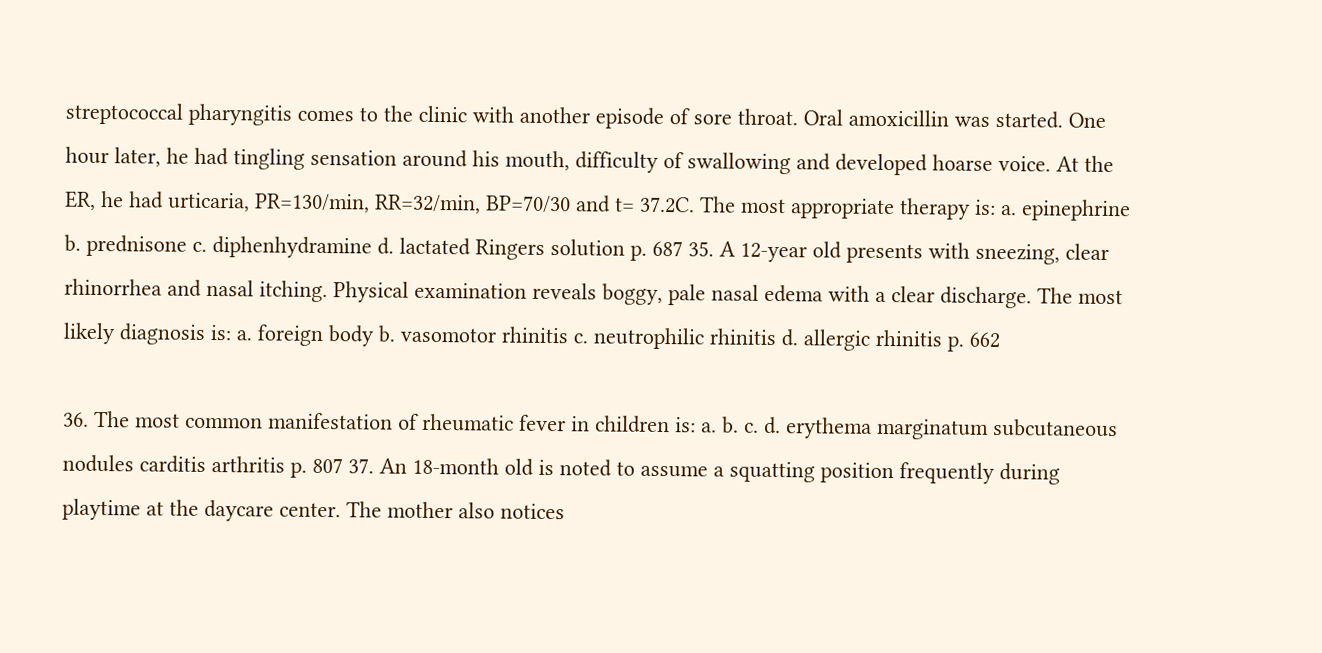streptococcal pharyngitis comes to the clinic with another episode of sore throat. Oral amoxicillin was started. One hour later, he had tingling sensation around his mouth, difficulty of swallowing and developed hoarse voice. At the ER, he had urticaria, PR=130/min, RR=32/min, BP=70/30 and t= 37.2C. The most appropriate therapy is: a. epinephrine b. prednisone c. diphenhydramine d. lactated Ringers solution p. 687 35. A 12-year old presents with sneezing, clear rhinorrhea and nasal itching. Physical examination reveals boggy, pale nasal edema with a clear discharge. The most likely diagnosis is: a. foreign body b. vasomotor rhinitis c. neutrophilic rhinitis d. allergic rhinitis p. 662

36. The most common manifestation of rheumatic fever in children is: a. b. c. d. erythema marginatum subcutaneous nodules carditis arthritis p. 807 37. An 18-month old is noted to assume a squatting position frequently during playtime at the daycare center. The mother also notices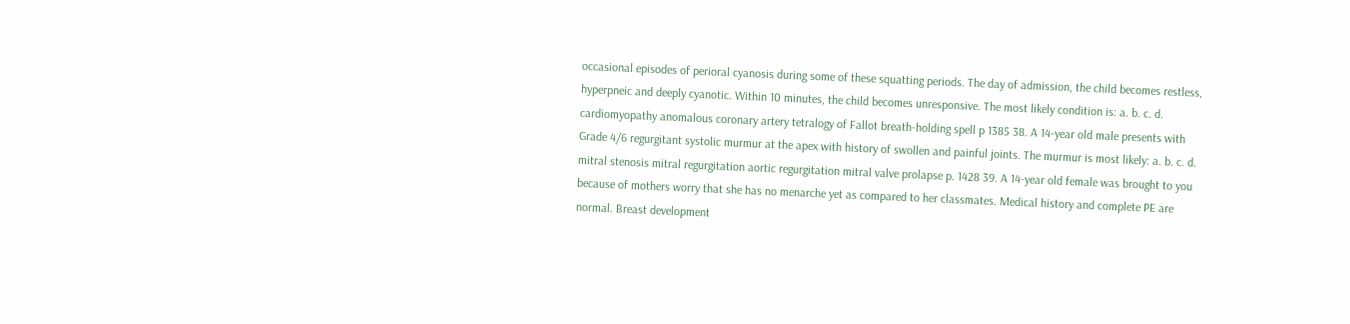occasional episodes of perioral cyanosis during some of these squatting periods. The day of admission, the child becomes restless, hyperpneic and deeply cyanotic. Within 10 minutes, the child becomes unresponsive. The most likely condition is: a. b. c. d. cardiomyopathy anomalous coronary artery tetralogy of Fallot breath-holding spell p 1385 38. A 14-year old male presents with Grade 4/6 regurgitant systolic murmur at the apex with history of swollen and painful joints. The murmur is most likely: a. b. c. d. mitral stenosis mitral regurgitation aortic regurgitation mitral valve prolapse p. 1428 39. A 14-year old female was brought to you because of mothers worry that she has no menarche yet as compared to her classmates. Medical history and complete PE are normal. Breast development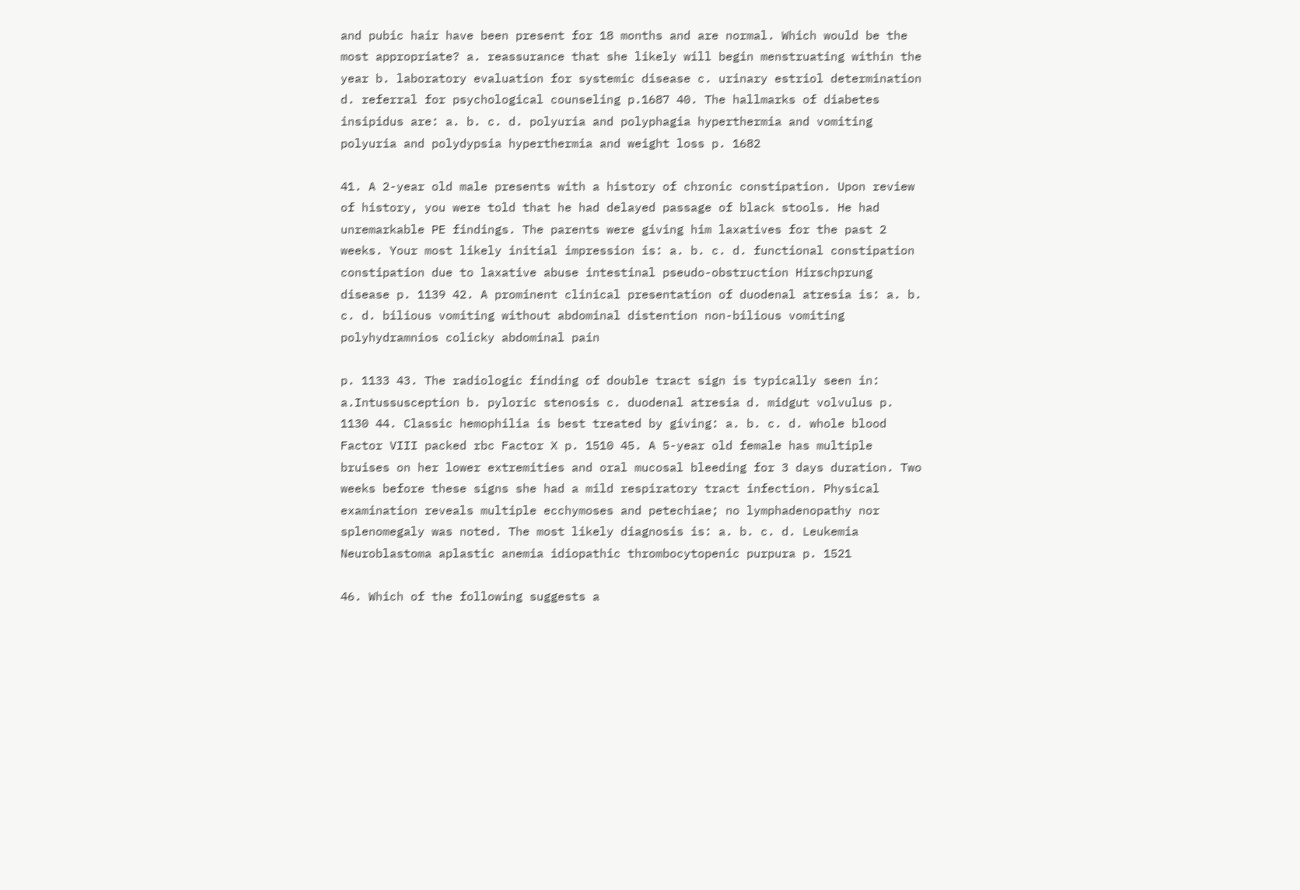and pubic hair have been present for 18 months and are normal. Which would be the most appropriate? a. reassurance that she likely will begin menstruating within the year b. laboratory evaluation for systemic disease c. urinary estriol determination d. referral for psychological counseling p.1687 40. The hallmarks of diabetes insipidus are: a. b. c. d. polyuria and polyphagia hyperthermia and vomiting polyuria and polydypsia hyperthermia and weight loss p. 1682

41. A 2-year old male presents with a history of chronic constipation. Upon review of history, you were told that he had delayed passage of black stools. He had unremarkable PE findings. The parents were giving him laxatives for the past 2 weeks. Your most likely initial impression is: a. b. c. d. functional constipation constipation due to laxative abuse intestinal pseudo-obstruction Hirschprung disease p. 1139 42. A prominent clinical presentation of duodenal atresia is: a. b. c. d. bilious vomiting without abdominal distention non-bilious vomiting polyhydramnios colicky abdominal pain

p. 1133 43. The radiologic finding of double tract sign is typically seen in: a.Intussusception b. pyloric stenosis c. duodenal atresia d. midgut volvulus p. 1130 44. Classic hemophilia is best treated by giving: a. b. c. d. whole blood Factor VIII packed rbc Factor X p. 1510 45. A 5-year old female has multiple bruises on her lower extremities and oral mucosal bleeding for 3 days duration. Two weeks before these signs she had a mild respiratory tract infection. Physical examination reveals multiple ecchymoses and petechiae; no lymphadenopathy nor splenomegaly was noted. The most likely diagnosis is: a. b. c. d. Leukemia Neuroblastoma aplastic anemia idiopathic thrombocytopenic purpura p. 1521

46. Which of the following suggests a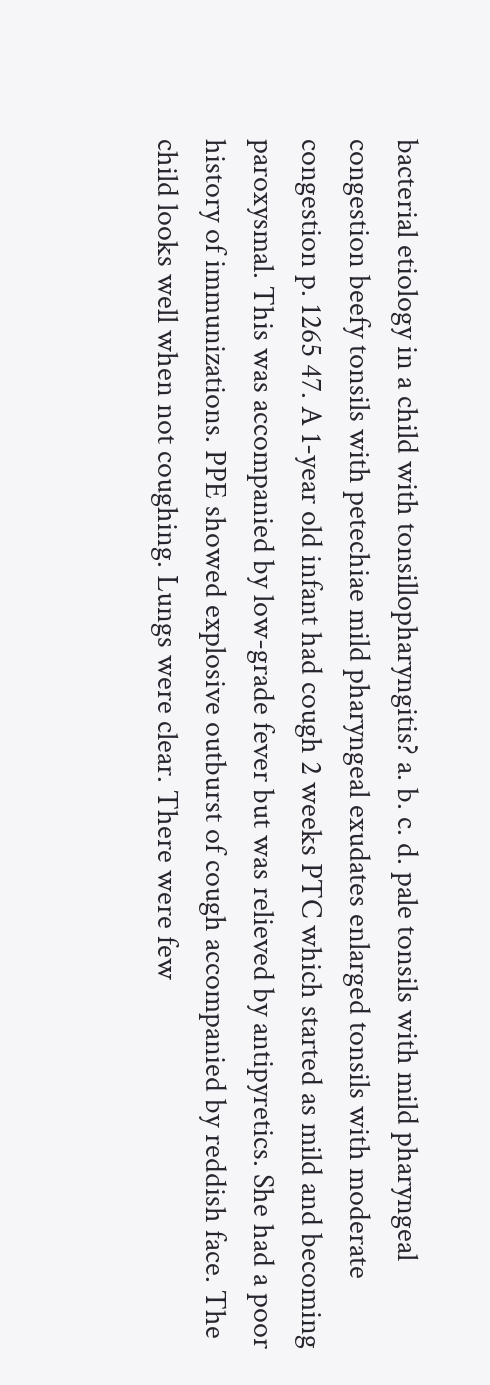bacterial etiology in a child with tonsillopharyngitis? a. b. c. d. pale tonsils with mild pharyngeal congestion beefy tonsils with petechiae mild pharyngeal exudates enlarged tonsils with moderate congestion p. 1265 47. A 1-year old infant had cough 2 weeks PTC which started as mild and becoming paroxysmal. This was accompanied by low-grade fever but was relieved by antipyretics. She had a poor history of immunizations. PPE showed explosive outburst of cough accompanied by reddish face. The child looks well when not coughing. Lungs were clear. There were few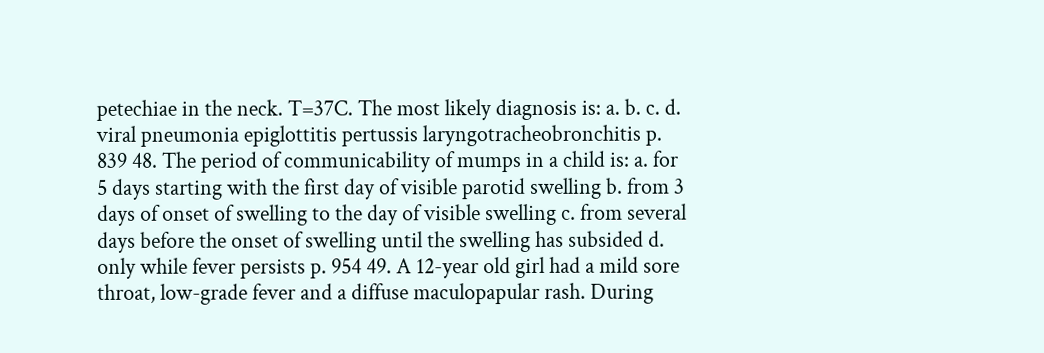petechiae in the neck. T=37C. The most likely diagnosis is: a. b. c. d. viral pneumonia epiglottitis pertussis laryngotracheobronchitis p. 839 48. The period of communicability of mumps in a child is: a. for 5 days starting with the first day of visible parotid swelling b. from 3 days of onset of swelling to the day of visible swelling c. from several days before the onset of swelling until the swelling has subsided d. only while fever persists p. 954 49. A 12-year old girl had a mild sore throat, low-grade fever and a diffuse maculopapular rash. During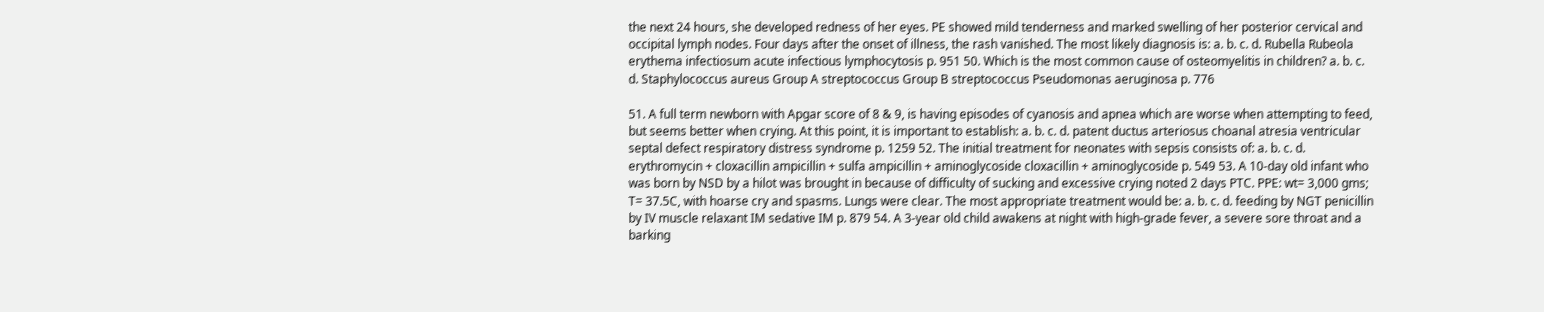the next 24 hours, she developed redness of her eyes. PE showed mild tenderness and marked swelling of her posterior cervical and occipital lymph nodes. Four days after the onset of illness, the rash vanished. The most likely diagnosis is: a. b. c. d. Rubella Rubeola erythema infectiosum acute infectious lymphocytosis p. 951 50. Which is the most common cause of osteomyelitis in children? a. b. c. d. Staphylococcus aureus Group A streptococcus Group B streptococcus Pseudomonas aeruginosa p. 776

51. A full term newborn with Apgar score of 8 & 9, is having episodes of cyanosis and apnea which are worse when attempting to feed, but seems better when crying. At this point, it is important to establish: a. b. c. d. patent ductus arteriosus choanal atresia ventricular septal defect respiratory distress syndrome p. 1259 52. The initial treatment for neonates with sepsis consists of: a. b. c. d. erythromycin + cloxacillin ampicillin + sulfa ampicillin + aminoglycoside cloxacillin + aminoglycoside p. 549 53. A 10-day old infant who was born by NSD by a hilot was brought in because of difficulty of sucking and excessive crying noted 2 days PTC. PPE: wt= 3,000 gms; T= 37.5C, with hoarse cry and spasms. Lungs were clear. The most appropriate treatment would be: a. b. c. d. feeding by NGT penicillin by IV muscle relaxant IM sedative IM p. 879 54. A 3-year old child awakens at night with high-grade fever, a severe sore throat and a barking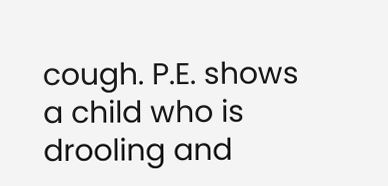cough. P.E. shows a child who is drooling and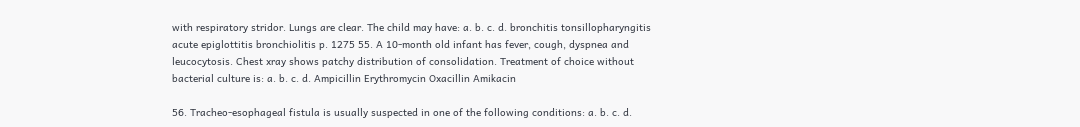with respiratory stridor. Lungs are clear. The child may have: a. b. c. d. bronchitis tonsillopharyngitis acute epiglottitis bronchiolitis p. 1275 55. A 10-month old infant has fever, cough, dyspnea and leucocytosis. Chest xray shows patchy distribution of consolidation. Treatment of choice without bacterial culture is: a. b. c. d. Ampicillin Erythromycin Oxacillin Amikacin

56. Tracheo-esophageal fistula is usually suspected in one of the following conditions: a. b. c. d.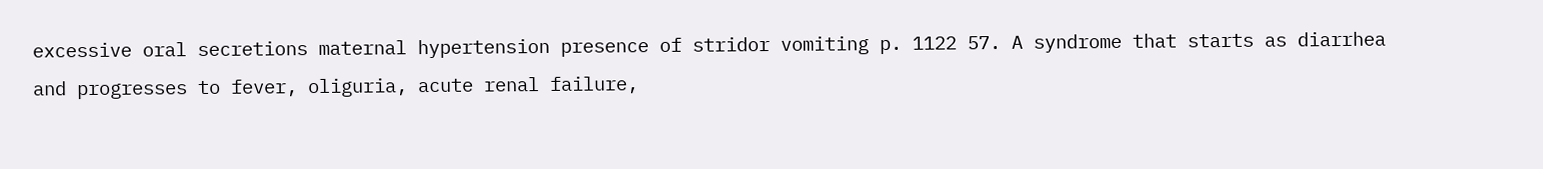excessive oral secretions maternal hypertension presence of stridor vomiting p. 1122 57. A syndrome that starts as diarrhea and progresses to fever, oliguria, acute renal failure,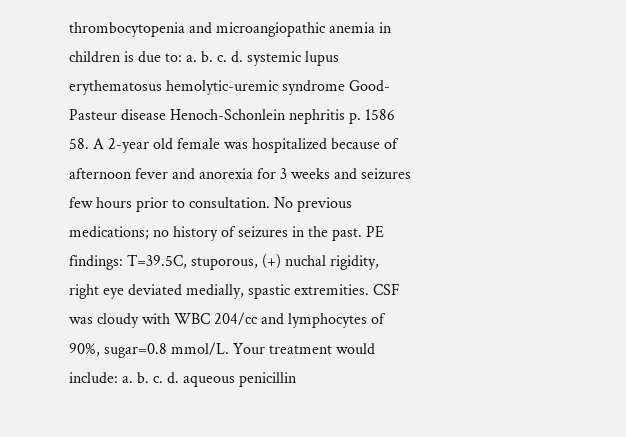thrombocytopenia and microangiopathic anemia in children is due to: a. b. c. d. systemic lupus erythematosus hemolytic-uremic syndrome Good-Pasteur disease Henoch-Schonlein nephritis p. 1586 58. A 2-year old female was hospitalized because of afternoon fever and anorexia for 3 weeks and seizures few hours prior to consultation. No previous medications; no history of seizures in the past. PE findings: T=39.5C, stuporous, (+) nuchal rigidity, right eye deviated medially, spastic extremities. CSF was cloudy with WBC 204/cc and lymphocytes of 90%, sugar=0.8 mmol/L. Your treatment would include: a. b. c. d. aqueous penicillin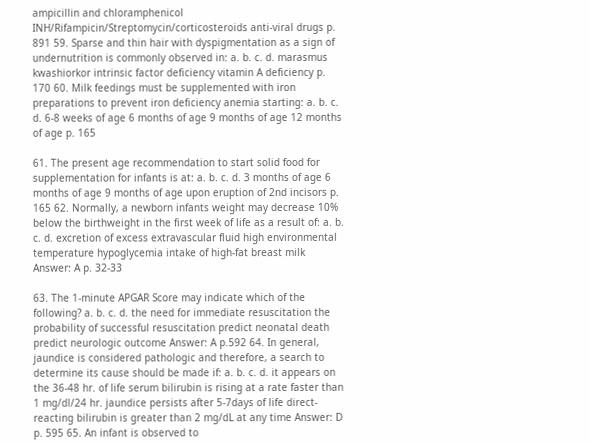ampicillin and chloramphenicol INH/Rifampicin/Streptomycin/corticosteroids anti-viral drugs p. 891 59. Sparse and thin hair with dyspigmentation as a sign of undernutrition is commonly observed in: a. b. c. d. marasmus kwashiorkor intrinsic factor deficiency vitamin A deficiency p. 170 60. Milk feedings must be supplemented with iron preparations to prevent iron deficiency anemia starting: a. b. c. d. 6-8 weeks of age 6 months of age 9 months of age 12 months of age p. 165

61. The present age recommendation to start solid food for supplementation for infants is at: a. b. c. d. 3 months of age 6 months of age 9 months of age upon eruption of 2nd incisors p. 165 62. Normally, a newborn infants weight may decrease 10% below the birthweight in the first week of life as a result of: a. b. c. d. excretion of excess extravascular fluid high environmental temperature hypoglycemia intake of high-fat breast milk Answer: A p. 32-33

63. The 1-minute APGAR Score may indicate which of the following? a. b. c. d. the need for immediate resuscitation the probability of successful resuscitation predict neonatal death predict neurologic outcome Answer: A p.592 64. In general, jaundice is considered pathologic and therefore, a search to determine its cause should be made if: a. b. c. d. it appears on the 36-48 hr. of life serum bilirubin is rising at a rate faster than 1 mg/dl/24 hr. jaundice persists after 5-7days of life direct-reacting bilirubin is greater than 2 mg/dL at any time Answer: D p. 595 65. An infant is observed to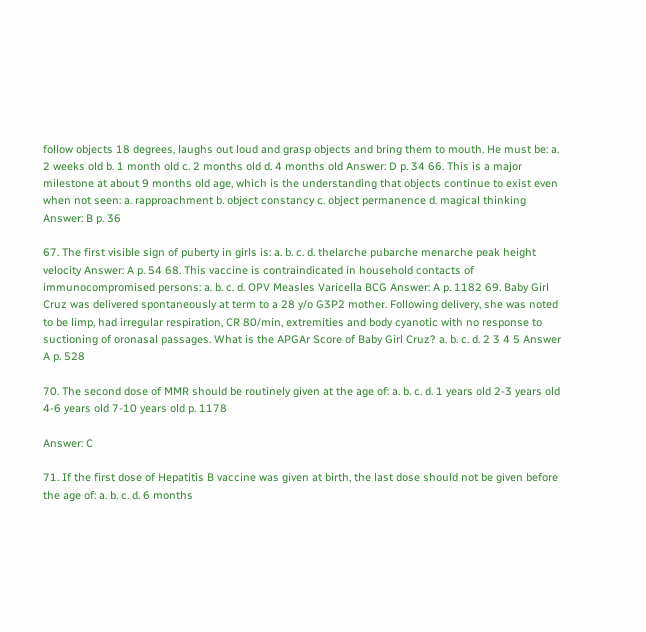follow objects 18 degrees, laughs out loud and grasp objects and bring them to mouth. He must be: a. 2 weeks old b. 1 month old c. 2 months old d. 4 months old Answer: D p. 34 66. This is a major milestone at about 9 months old age, which is the understanding that objects continue to exist even when not seen: a. rapproachment b. object constancy c. object permanence d. magical thinking Answer: B p. 36

67. The first visible sign of puberty in girls is: a. b. c. d. thelarche pubarche menarche peak height velocity Answer: A p. 54 68. This vaccine is contraindicated in household contacts of immunocompromised persons: a. b. c. d. OPV Measles Varicella BCG Answer: A p. 1182 69. Baby Girl Cruz was delivered spontaneously at term to a 28 y/o G3P2 mother. Following delivery, she was noted to be limp, had irregular respiration, CR 80/min, extremities and body cyanotic with no response to suctioning of oronasal passages. What is the APGAr Score of Baby Girl Cruz? a. b. c. d. 2 3 4 5 Answer A p. 528

70. The second dose of MMR should be routinely given at the age of: a. b. c. d. 1 years old 2-3 years old 4-6 years old 7-10 years old p. 1178

Answer: C

71. If the first dose of Hepatitis B vaccine was given at birth, the last dose should not be given before the age of: a. b. c. d. 6 months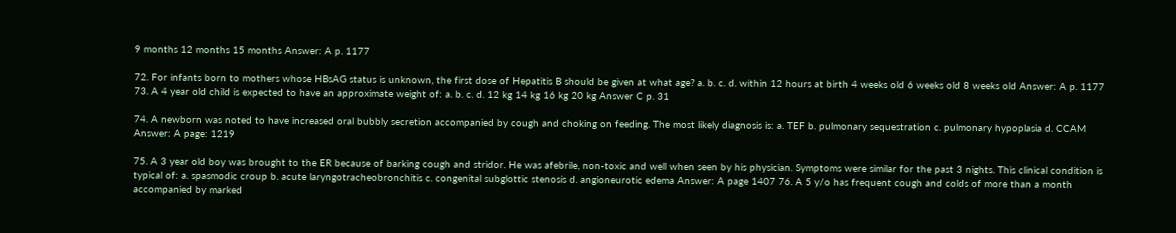9 months 12 months 15 months Answer: A p. 1177

72. For infants born to mothers whose HBsAG status is unknown, the first dose of Hepatitis B should be given at what age? a. b. c. d. within 12 hours at birth 4 weeks old 6 weeks old 8 weeks old Answer: A p. 1177 73. A 4 year old child is expected to have an approximate weight of: a. b. c. d. 12 kg 14 kg 16 kg 20 kg Answer C p. 31

74. A newborn was noted to have increased oral bubbly secretion accompanied by cough and choking on feeding. The most likely diagnosis is: a. TEF b. pulmonary sequestration c. pulmonary hypoplasia d. CCAM Answer: A page: 1219

75. A 3 year old boy was brought to the ER because of barking cough and stridor. He was afebrile, non-toxic and well when seen by his physician. Symptoms were similar for the past 3 nights. This clinical condition is typical of: a. spasmodic croup b. acute laryngotracheobronchitis c. congenital subglottic stenosis d. angioneurotic edema Answer: A page 1407 76. A 5 y/o has frequent cough and colds of more than a month accompanied by marked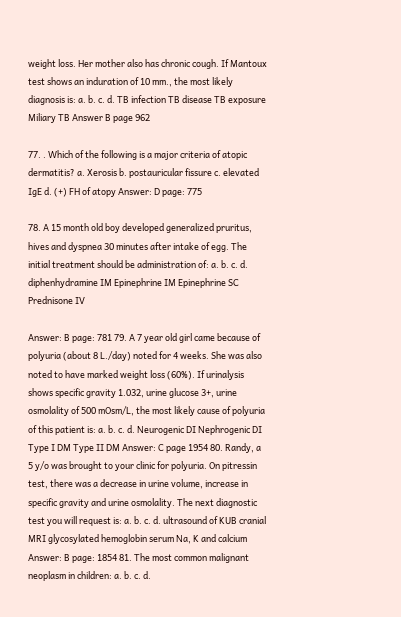weight loss. Her mother also has chronic cough. If Mantoux test shows an induration of 10 mm., the most likely diagnosis is: a. b. c. d. TB infection TB disease TB exposure Miliary TB Answer B page 962

77. . Which of the following is a major criteria of atopic dermatitis? a. Xerosis b. postauricular fissure c. elevated IgE d. (+) FH of atopy Answer: D page: 775

78. A 15 month old boy developed generalized pruritus, hives and dyspnea 30 minutes after intake of egg. The initial treatment should be administration of: a. b. c. d. diphenhydramine IM Epinephrine IM Epinephrine SC Prednisone IV

Answer: B page: 781 79. A 7 year old girl came because of polyuria (about 8 L./day) noted for 4 weeks. She was also noted to have marked weight loss (60%). If urinalysis shows specific gravity 1.032, urine glucose 3+, urine osmolality of 500 mOsm/L, the most likely cause of polyuria of this patient is: a. b. c. d. Neurogenic DI Nephrogenic DI Type I DM Type II DM Answer: C page 1954 80. Randy, a 5 y/o was brought to your clinic for polyuria. On pitressin test, there was a decrease in urine volume, increase in specific gravity and urine osmolality. The next diagnostic test you will request is: a. b. c. d. ultrasound of KUB cranial MRI glycosylated hemoglobin serum Na, K and calcium Answer: B page: 1854 81. The most common malignant neoplasm in children: a. b. c. d.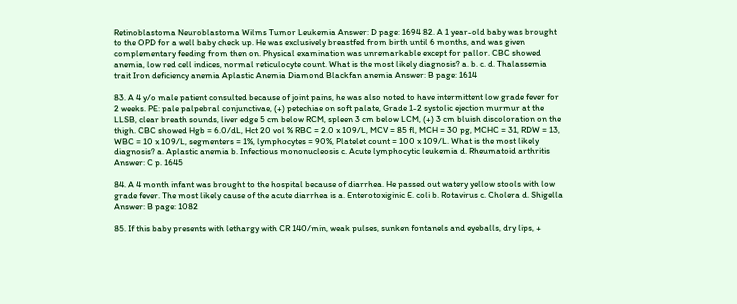Retinoblastoma Neuroblastoma Wilms Tumor Leukemia Answer: D page: 1694 82. A 1 year-old baby was brought to the OPD for a well baby check up. He was exclusively breastfed from birth until 6 months, and was given complementary feeding from then on. Physical examination was unremarkable except for pallor. CBC showed anemia, low red cell indices, normal reticulocyte count. What is the most likely diagnosis? a. b. c. d. Thalassemia trait Iron deficiency anemia Aplastic Anemia Diamond Blackfan anemia Answer: B page: 1614

83. A 4 y/o male patient consulted because of joint pains, he was also noted to have intermittent low grade fever for 2 weeks. PE: pale palpebral conjunctivae, (+) petechiae on soft palate, Grade 1-2 systolic ejection murmur at the LLSB, clear breath sounds, liver edge 5 cm below RCM, spleen 3 cm below LCM, (+) 3 cm bluish discoloration on the thigh. CBC showed Hgb = 6.0/dL, Hct 20 vol % RBC = 2.0 x 109/L, MCV = 85 fl, MCH = 30 pg, MCHC = 31, RDW = 13, WBC = 10 x 109/L, segmenters = 1%, lymphocytes = 90%, Platelet count = 100 x 109/L. What is the most likely diagnosis? a. Aplastic anemia b. Infectious mononucleosis c. Acute lymphocytic leukemia d. Rheumatoid arthritis Answer: C p. 1645

84. A 4 month infant was brought to the hospital because of diarrhea. He passed out watery yellow stools with low grade fever. The most likely cause of the acute diarrhea is a. Enterotoxiginic E. coli b. Rotavirus c. Cholera d. Shigella Answer: B page: 1082

85. If this baby presents with lethargy with CR 140/min, weak pulses, sunken fontanels and eyeballs, dry lips, +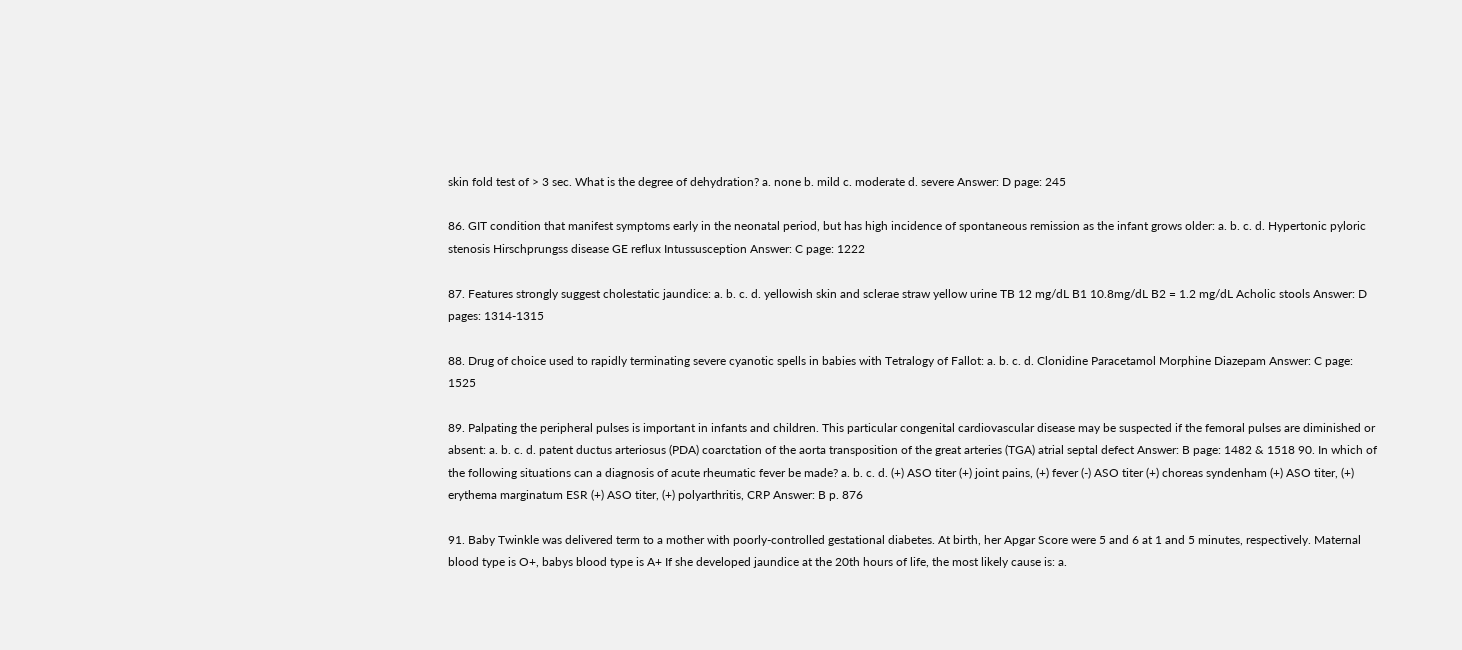skin fold test of > 3 sec. What is the degree of dehydration? a. none b. mild c. moderate d. severe Answer: D page: 245

86. GIT condition that manifest symptoms early in the neonatal period, but has high incidence of spontaneous remission as the infant grows older: a. b. c. d. Hypertonic pyloric stenosis Hirschprungss disease GE reflux Intussusception Answer: C page: 1222

87. Features strongly suggest cholestatic jaundice: a. b. c. d. yellowish skin and sclerae straw yellow urine TB 12 mg/dL B1 10.8mg/dL B2 = 1.2 mg/dL Acholic stools Answer: D pages: 1314-1315

88. Drug of choice used to rapidly terminating severe cyanotic spells in babies with Tetralogy of Fallot: a. b. c. d. Clonidine Paracetamol Morphine Diazepam Answer: C page: 1525

89. Palpating the peripheral pulses is important in infants and children. This particular congenital cardiovascular disease may be suspected if the femoral pulses are diminished or absent: a. b. c. d. patent ductus arteriosus (PDA) coarctation of the aorta transposition of the great arteries (TGA) atrial septal defect Answer: B page: 1482 & 1518 90. In which of the following situations can a diagnosis of acute rheumatic fever be made? a. b. c. d. (+) ASO titer (+) joint pains, (+) fever (-) ASO titer (+) choreas syndenham (+) ASO titer, (+) erythema marginatum ESR (+) ASO titer, (+) polyarthritis, CRP Answer: B p. 876

91. Baby Twinkle was delivered term to a mother with poorly-controlled gestational diabetes. At birth, her Apgar Score were 5 and 6 at 1 and 5 minutes, respectively. Maternal blood type is O+, babys blood type is A+ If she developed jaundice at the 20th hours of life, the most likely cause is: a.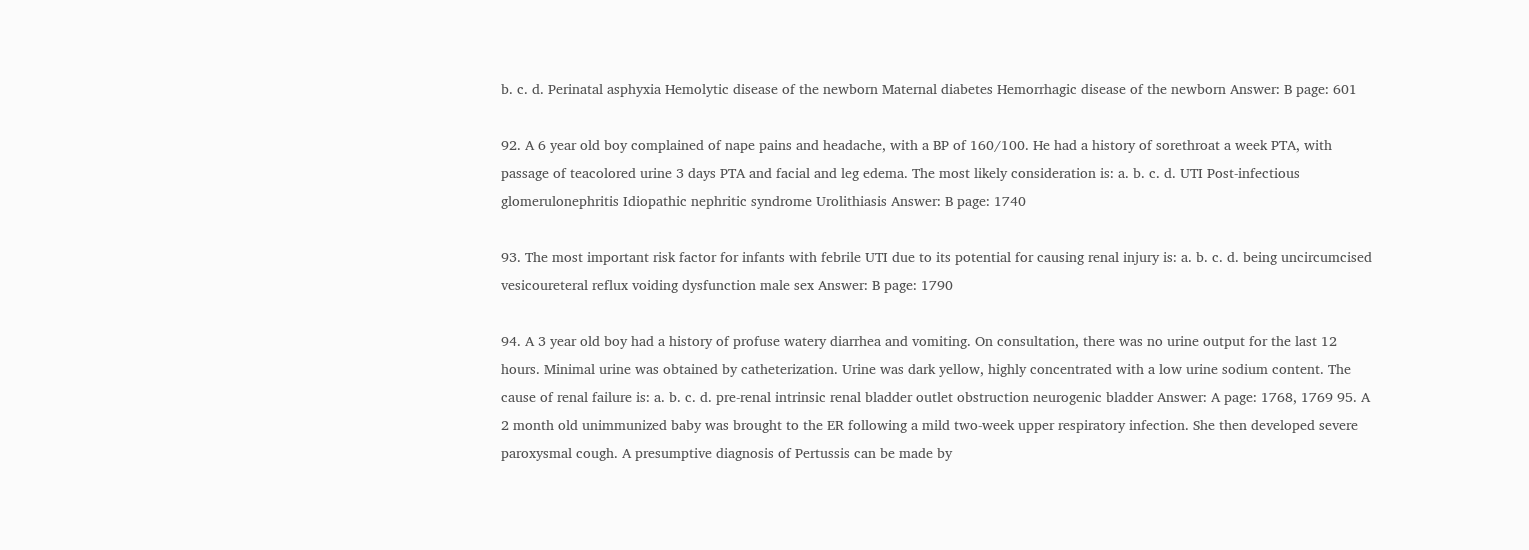b. c. d. Perinatal asphyxia Hemolytic disease of the newborn Maternal diabetes Hemorrhagic disease of the newborn Answer: B page: 601

92. A 6 year old boy complained of nape pains and headache, with a BP of 160/100. He had a history of sorethroat a week PTA, with passage of teacolored urine 3 days PTA and facial and leg edema. The most likely consideration is: a. b. c. d. UTI Post-infectious glomerulonephritis Idiopathic nephritic syndrome Urolithiasis Answer: B page: 1740

93. The most important risk factor for infants with febrile UTI due to its potential for causing renal injury is: a. b. c. d. being uncircumcised vesicoureteral reflux voiding dysfunction male sex Answer: B page: 1790

94. A 3 year old boy had a history of profuse watery diarrhea and vomiting. On consultation, there was no urine output for the last 12 hours. Minimal urine was obtained by catheterization. Urine was dark yellow, highly concentrated with a low urine sodium content. The cause of renal failure is: a. b. c. d. pre-renal intrinsic renal bladder outlet obstruction neurogenic bladder Answer: A page: 1768, 1769 95. A 2 month old unimmunized baby was brought to the ER following a mild two-week upper respiratory infection. She then developed severe paroxysmal cough. A presumptive diagnosis of Pertussis can be made by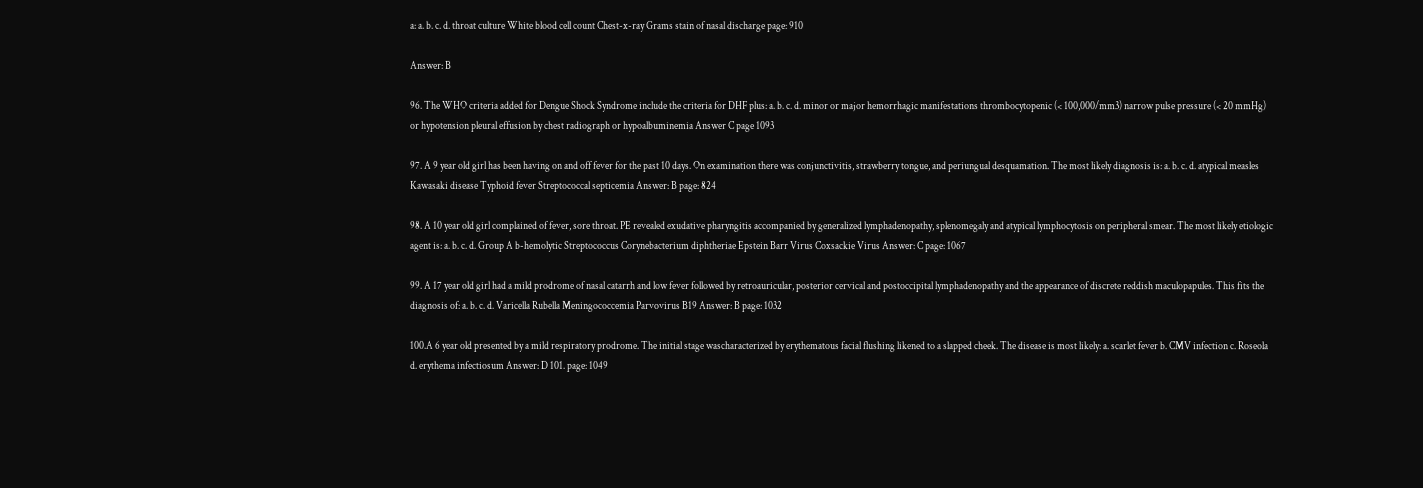a: a. b. c. d. throat culture White blood cell count Chest-x-ray Grams stain of nasal discharge page: 910

Answer: B

96. The WHO criteria added for Dengue Shock Syndrome include the criteria for DHF plus: a. b. c. d. minor or major hemorrhagic manifestations thrombocytopenic (< 100,000/mm3) narrow pulse pressure (< 20 mmHg) or hypotension pleural effusion by chest radiograph or hypoalbuminemia Answer C page 1093

97. A 9 year old girl has been having on and off fever for the past 10 days. On examination there was conjunctivitis, strawberry tongue, and periungual desquamation. The most likely diagnosis is: a. b. c. d. atypical measles Kawasaki disease Typhoid fever Streptococcal septicemia Answer: B page: 824

98. A 10 year old girl complained of fever, sore throat. PE revealed exudative pharyngitis accompanied by generalized lymphadenopathy, splenomegaly and atypical lymphocytosis on peripheral smear. The most likely etiologic agent is: a. b. c. d. Group A b-hemolytic Streptococcus Corynebacterium diphtheriae Epstein Barr Virus Coxsackie Virus Answer: C page: 1067

99. A 17 year old girl had a mild prodrome of nasal catarrh and low fever followed by retroauricular, posterior cervical and postoccipital lymphadenopathy and the appearance of discrete reddish maculopapules. This fits the diagnosis of: a. b. c. d. Varicella Rubella Meningococcemia Parvovirus B19 Answer: B page: 1032

100.A 6 year old presented by a mild respiratory prodrome. The initial stage wascharacterized by erythematous facial flushing likened to a slapped cheek. The disease is most likely: a. scarlet fever b. CMV infection c. Roseola d. erythema infectiosum Answer: D 101. page: 1049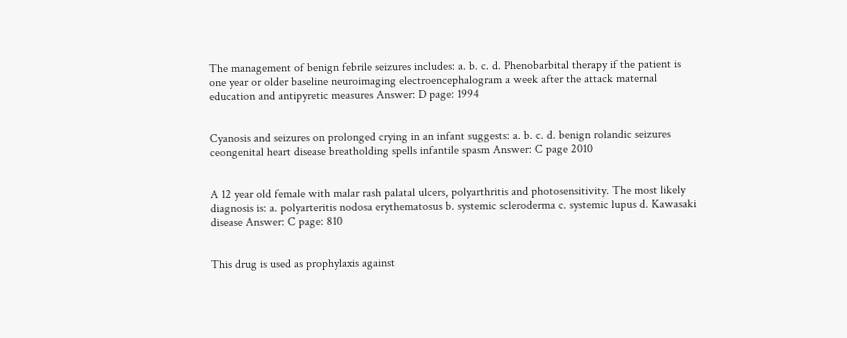The management of benign febrile seizures includes: a. b. c. d. Phenobarbital therapy if the patient is one year or older baseline neuroimaging electroencephalogram a week after the attack maternal education and antipyretic measures Answer: D page: 1994


Cyanosis and seizures on prolonged crying in an infant suggests: a. b. c. d. benign rolandic seizures ceongenital heart disease breatholding spells infantile spasm Answer: C page 2010


A 12 year old female with malar rash palatal ulcers, polyarthritis and photosensitivity. The most likely diagnosis is: a. polyarteritis nodosa erythematosus b. systemic scleroderma c. systemic lupus d. Kawasaki disease Answer: C page: 810


This drug is used as prophylaxis against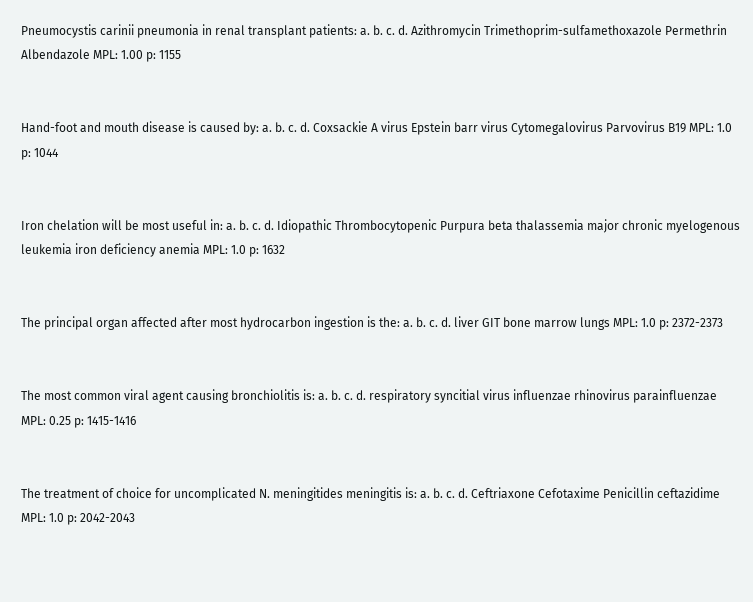Pneumocystis carinii pneumonia in renal transplant patients: a. b. c. d. Azithromycin Trimethoprim-sulfamethoxazole Permethrin Albendazole MPL: 1.00 p: 1155


Hand-foot and mouth disease is caused by: a. b. c. d. Coxsackie A virus Epstein barr virus Cytomegalovirus Parvovirus B19 MPL: 1.0 p: 1044


Iron chelation will be most useful in: a. b. c. d. Idiopathic Thrombocytopenic Purpura beta thalassemia major chronic myelogenous leukemia iron deficiency anemia MPL: 1.0 p: 1632


The principal organ affected after most hydrocarbon ingestion is the: a. b. c. d. liver GIT bone marrow lungs MPL: 1.0 p: 2372-2373


The most common viral agent causing bronchiolitis is: a. b. c. d. respiratory syncitial virus influenzae rhinovirus parainfluenzae MPL: 0.25 p: 1415-1416


The treatment of choice for uncomplicated N. meningitides meningitis is: a. b. c. d. Ceftriaxone Cefotaxime Penicillin ceftazidime MPL: 1.0 p: 2042-2043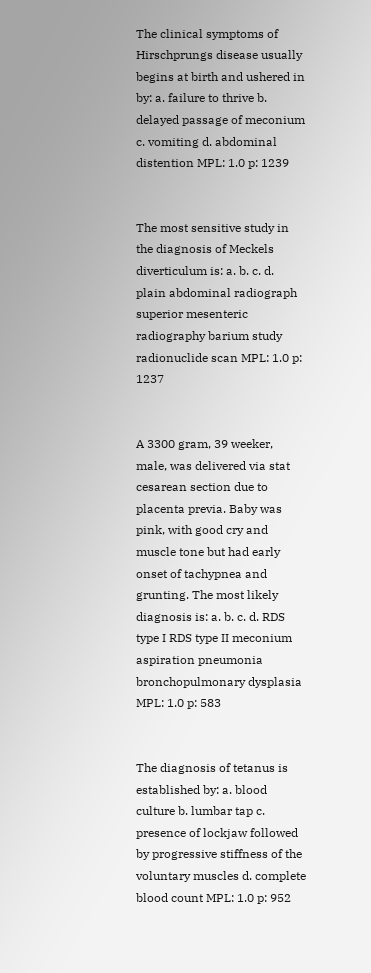The clinical symptoms of Hirschprungs disease usually begins at birth and ushered in by: a. failure to thrive b. delayed passage of meconium c. vomiting d. abdominal distention MPL: 1.0 p: 1239


The most sensitive study in the diagnosis of Meckels diverticulum is: a. b. c. d. plain abdominal radiograph superior mesenteric radiography barium study radionuclide scan MPL: 1.0 p: 1237


A 3300 gram, 39 weeker, male, was delivered via stat cesarean section due to placenta previa. Baby was pink, with good cry and muscle tone but had early onset of tachypnea and grunting. The most likely diagnosis is: a. b. c. d. RDS type I RDS type II meconium aspiration pneumonia bronchopulmonary dysplasia MPL: 1.0 p: 583


The diagnosis of tetanus is established by: a. blood culture b. lumbar tap c. presence of lockjaw followed by progressive stiffness of the voluntary muscles d. complete blood count MPL: 1.0 p: 952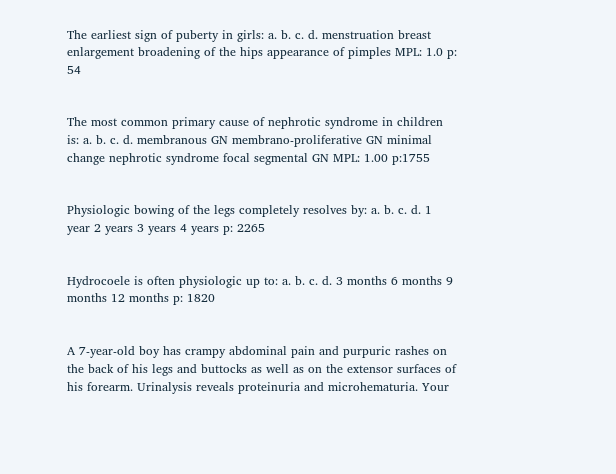The earliest sign of puberty in girls: a. b. c. d. menstruation breast enlargement broadening of the hips appearance of pimples MPL: 1.0 p: 54


The most common primary cause of nephrotic syndrome in children is: a. b. c. d. membranous GN membrano-proliferative GN minimal change nephrotic syndrome focal segmental GN MPL: 1.00 p:1755


Physiologic bowing of the legs completely resolves by: a. b. c. d. 1 year 2 years 3 years 4 years p: 2265


Hydrocoele is often physiologic up to: a. b. c. d. 3 months 6 months 9 months 12 months p: 1820


A 7-year-old boy has crampy abdominal pain and purpuric rashes on the back of his legs and buttocks as well as on the extensor surfaces of his forearm. Urinalysis reveals proteinuria and microhematuria. Your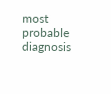most probable diagnosis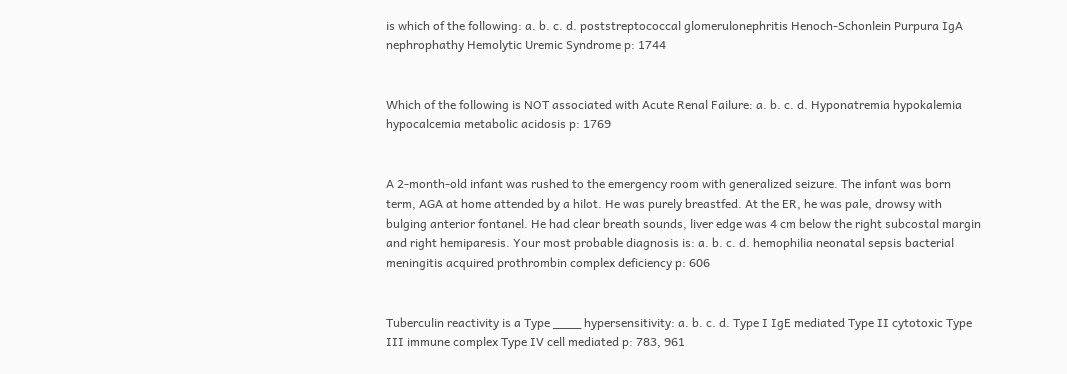is which of the following: a. b. c. d. poststreptococcal glomerulonephritis Henoch-Schonlein Purpura IgA nephrophathy Hemolytic Uremic Syndrome p: 1744


Which of the following is NOT associated with Acute Renal Failure: a. b. c. d. Hyponatremia hypokalemia hypocalcemia metabolic acidosis p: 1769


A 2-month-old infant was rushed to the emergency room with generalized seizure. The infant was born term, AGA at home attended by a hilot. He was purely breastfed. At the ER, he was pale, drowsy with bulging anterior fontanel. He had clear breath sounds, liver edge was 4 cm below the right subcostal margin and right hemiparesis. Your most probable diagnosis is: a. b. c. d. hemophilia neonatal sepsis bacterial meningitis acquired prothrombin complex deficiency p: 606


Tuberculin reactivity is a Type ____ hypersensitivity: a. b. c. d. Type I IgE mediated Type II cytotoxic Type III immune complex Type IV cell mediated p: 783, 961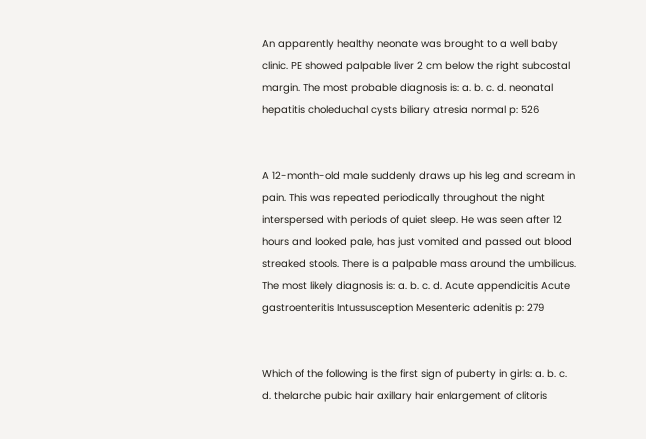An apparently healthy neonate was brought to a well baby clinic. PE showed palpable liver 2 cm below the right subcostal margin. The most probable diagnosis is: a. b. c. d. neonatal hepatitis choleduchal cysts biliary atresia normal p: 526


A 12-month-old male suddenly draws up his leg and scream in pain. This was repeated periodically throughout the night interspersed with periods of quiet sleep. He was seen after 12 hours and looked pale, has just vomited and passed out blood streaked stools. There is a palpable mass around the umbilicus. The most likely diagnosis is: a. b. c. d. Acute appendicitis Acute gastroenteritis Intussusception Mesenteric adenitis p: 279


Which of the following is the first sign of puberty in girls: a. b. c. d. thelarche pubic hair axillary hair enlargement of clitoris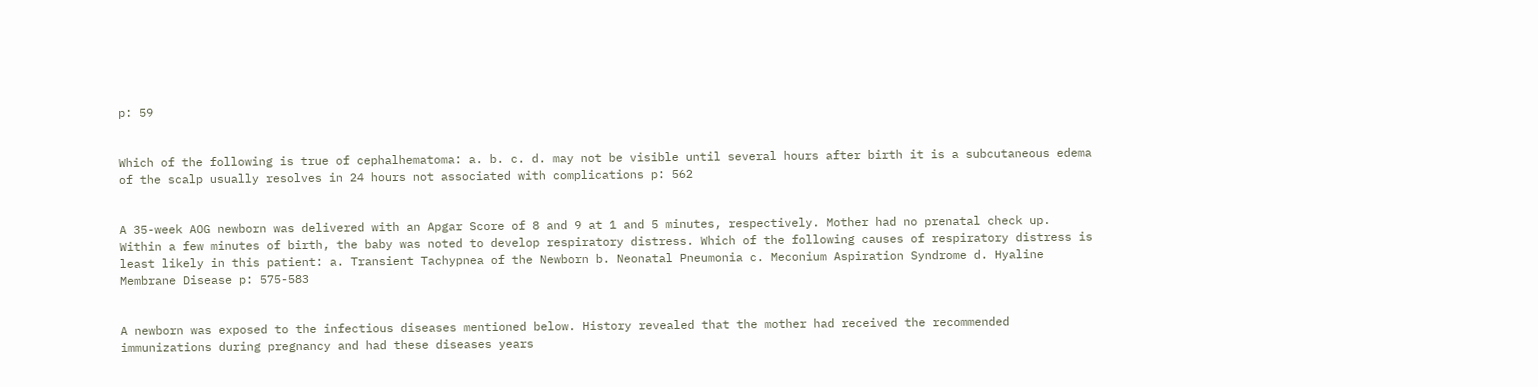p: 59


Which of the following is true of cephalhematoma: a. b. c. d. may not be visible until several hours after birth it is a subcutaneous edema of the scalp usually resolves in 24 hours not associated with complications p: 562


A 35-week AOG newborn was delivered with an Apgar Score of 8 and 9 at 1 and 5 minutes, respectively. Mother had no prenatal check up. Within a few minutes of birth, the baby was noted to develop respiratory distress. Which of the following causes of respiratory distress is least likely in this patient: a. Transient Tachypnea of the Newborn b. Neonatal Pneumonia c. Meconium Aspiration Syndrome d. Hyaline Membrane Disease p: 575-583


A newborn was exposed to the infectious diseases mentioned below. History revealed that the mother had received the recommended immunizations during pregnancy and had these diseases years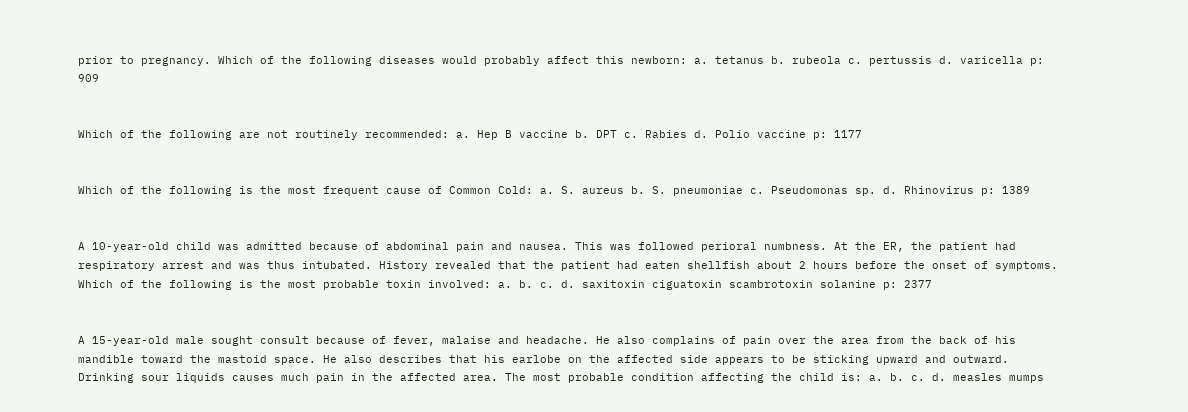prior to pregnancy. Which of the following diseases would probably affect this newborn: a. tetanus b. rubeola c. pertussis d. varicella p: 909


Which of the following are not routinely recommended: a. Hep B vaccine b. DPT c. Rabies d. Polio vaccine p: 1177


Which of the following is the most frequent cause of Common Cold: a. S. aureus b. S. pneumoniae c. Pseudomonas sp. d. Rhinovirus p: 1389


A 10-year-old child was admitted because of abdominal pain and nausea. This was followed perioral numbness. At the ER, the patient had respiratory arrest and was thus intubated. History revealed that the patient had eaten shellfish about 2 hours before the onset of symptoms. Which of the following is the most probable toxin involved: a. b. c. d. saxitoxin ciguatoxin scambrotoxin solanine p: 2377


A 15-year-old male sought consult because of fever, malaise and headache. He also complains of pain over the area from the back of his mandible toward the mastoid space. He also describes that his earlobe on the affected side appears to be sticking upward and outward. Drinking sour liquids causes much pain in the affected area. The most probable condition affecting the child is: a. b. c. d. measles mumps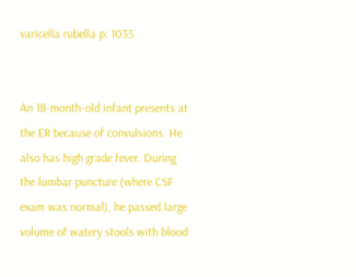varicella rubella p: 1035


An 18-month-old infant presents at the ER because of convulsions. He also has high grade fever. During the lumbar puncture (where CSF exam was normal), he passed large volume of watery stools with blood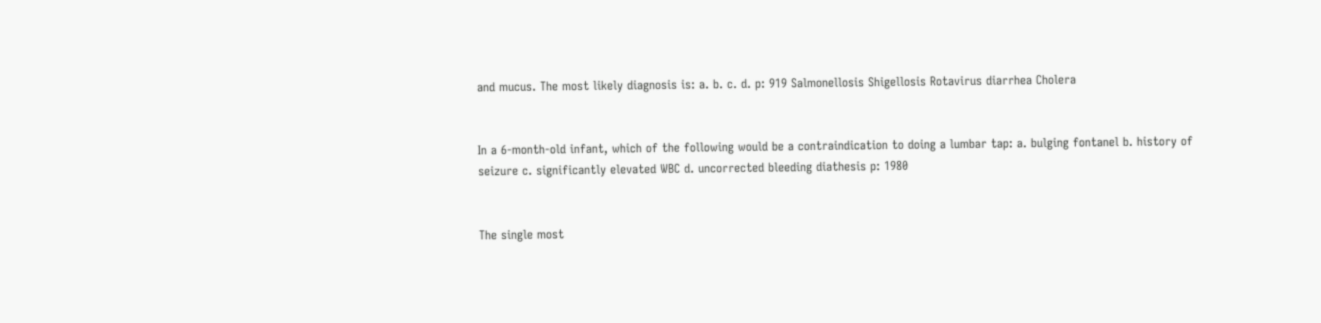and mucus. The most likely diagnosis is: a. b. c. d. p: 919 Salmonellosis Shigellosis Rotavirus diarrhea Cholera


In a 6-month-old infant, which of the following would be a contraindication to doing a lumbar tap: a. bulging fontanel b. history of seizure c. significantly elevated WBC d. uncorrected bleeding diathesis p: 1980


The single most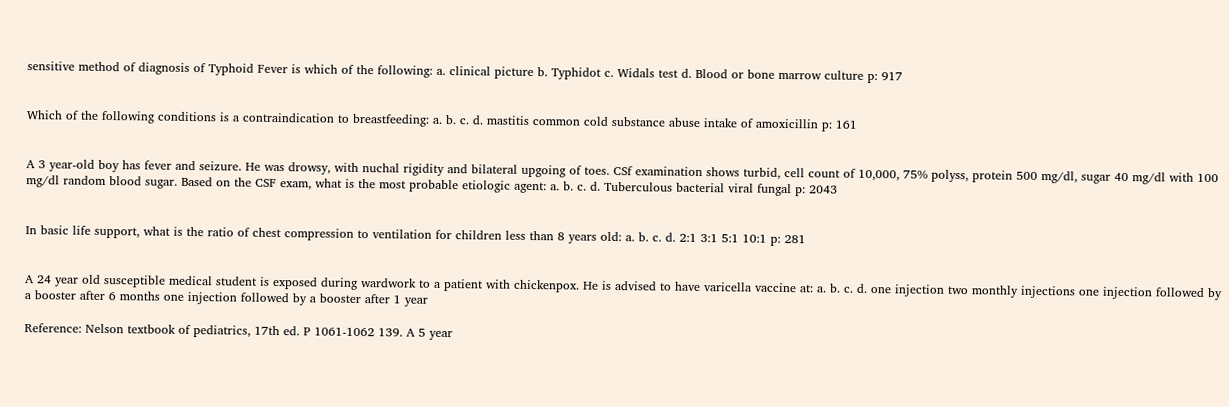sensitive method of diagnosis of Typhoid Fever is which of the following: a. clinical picture b. Typhidot c. Widals test d. Blood or bone marrow culture p: 917


Which of the following conditions is a contraindication to breastfeeding: a. b. c. d. mastitis common cold substance abuse intake of amoxicillin p: 161


A 3 year-old boy has fever and seizure. He was drowsy, with nuchal rigidity and bilateral upgoing of toes. CSf examination shows turbid, cell count of 10,000, 75% polyss, protein 500 mg/dl, sugar 40 mg/dl with 100 mg/dl random blood sugar. Based on the CSF exam, what is the most probable etiologic agent: a. b. c. d. Tuberculous bacterial viral fungal p: 2043


In basic life support, what is the ratio of chest compression to ventilation for children less than 8 years old: a. b. c. d. 2:1 3:1 5:1 10:1 p: 281


A 24 year old susceptible medical student is exposed during wardwork to a patient with chickenpox. He is advised to have varicella vaccine at: a. b. c. d. one injection two monthly injections one injection followed by a booster after 6 months one injection followed by a booster after 1 year

Reference: Nelson textbook of pediatrics, 17th ed. P 1061-1062 139. A 5 year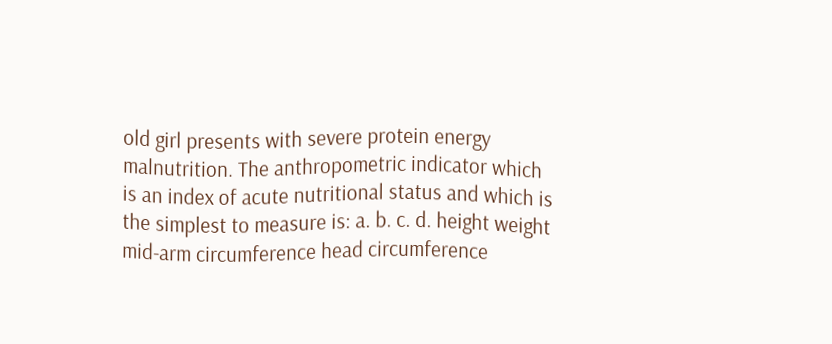old girl presents with severe protein energy malnutrition. The anthropometric indicator which is an index of acute nutritional status and which is the simplest to measure is: a. b. c. d. height weight mid-arm circumference head circumference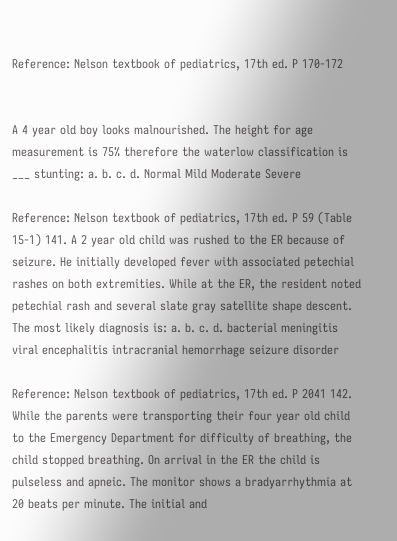Reference: Nelson textbook of pediatrics, 17th ed. P 170-172


A 4 year old boy looks malnourished. The height for age measurement is 75% therefore the waterlow classification is ___ stunting: a. b. c. d. Normal Mild Moderate Severe

Reference: Nelson textbook of pediatrics, 17th ed. P 59 (Table 15-1) 141. A 2 year old child was rushed to the ER because of seizure. He initially developed fever with associated petechial rashes on both extremities. While at the ER, the resident noted petechial rash and several slate gray satellite shape descent. The most likely diagnosis is: a. b. c. d. bacterial meningitis viral encephalitis intracranial hemorrhage seizure disorder

Reference: Nelson textbook of pediatrics, 17th ed. P 2041 142. While the parents were transporting their four year old child to the Emergency Department for difficulty of breathing, the child stopped breathing. On arrival in the ER the child is pulseless and apneic. The monitor shows a bradyarrhythmia at 20 beats per minute. The initial and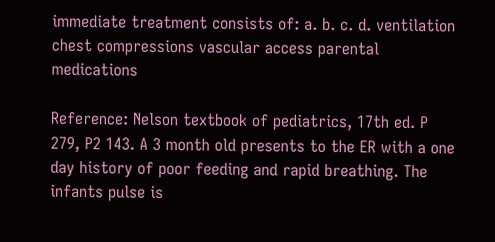immediate treatment consists of: a. b. c. d. ventilation chest compressions vascular access parental medications

Reference: Nelson textbook of pediatrics, 17th ed. P 279, P2 143. A 3 month old presents to the ER with a one day history of poor feeding and rapid breathing. The infants pulse is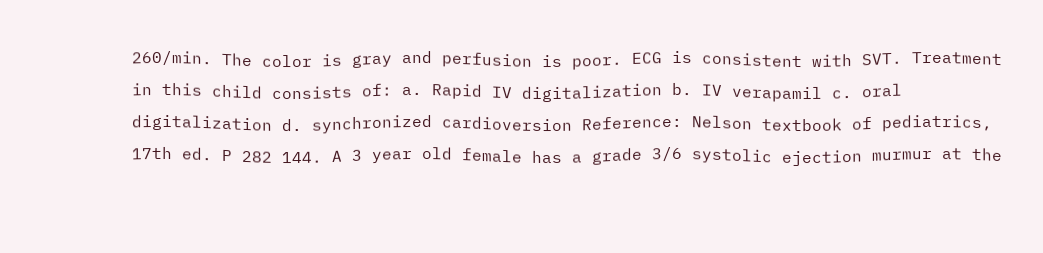260/min. The color is gray and perfusion is poor. ECG is consistent with SVT. Treatment in this child consists of: a. Rapid IV digitalization b. IV verapamil c. oral digitalization d. synchronized cardioversion Reference: Nelson textbook of pediatrics, 17th ed. P 282 144. A 3 year old female has a grade 3/6 systolic ejection murmur at the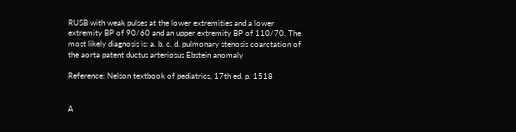RUSB with weak pulses at the lower extremities and a lower extremity BP of 90/60 and an upper extremity BP of 110/70. The most likely diagnosis is: a. b. c. d. pulmonary stenosis coarctation of the aorta patent ductus arteriosus Ebstein anomaly

Reference: Nelson textbook of pediatrics, 17th ed. p. 1518


A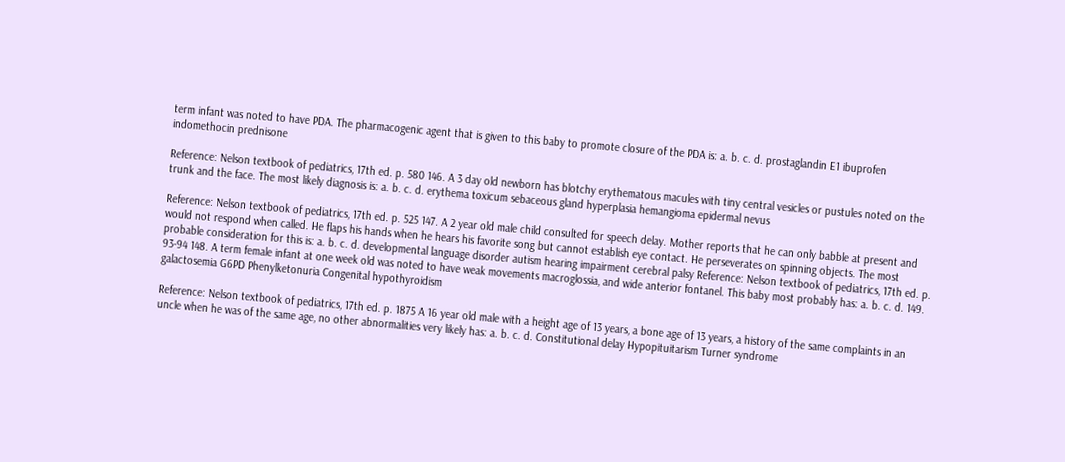term infant was noted to have PDA. The pharmacogenic agent that is given to this baby to promote closure of the PDA is: a. b. c. d. prostaglandin E1 ibuprofen indomethocin prednisone

Reference: Nelson textbook of pediatrics, 17th ed. p. 580 146. A 3 day old newborn has blotchy erythematous macules with tiny central vesicles or pustules noted on the trunk and the face. The most likely diagnosis is: a. b. c. d. erythema toxicum sebaceous gland hyperplasia hemangioma epidermal nevus

Reference: Nelson textbook of pediatrics, 17th ed. p. 525 147. A 2 year old male child consulted for speech delay. Mother reports that he can only babble at present and would not respond when called. He flaps his hands when he hears his favorite song but cannot establish eye contact. He perseverates on spinning objects. The most probable consideration for this is: a. b. c. d. developmental language disorder autism hearing impairment cerebral palsy Reference: Nelson textbook of pediatrics, 17th ed. p. 93-94 148. A term female infant at one week old was noted to have weak movements macroglossia, and wide anterior fontanel. This baby most probably has: a. b. c. d. 149. galactosemia G6PD Phenylketonuria Congenital hypothyroidism

Reference: Nelson textbook of pediatrics, 17th ed. p. 1875 A 16 year old male with a height age of 13 years, a bone age of 13 years, a history of the same complaints in an uncle when he was of the same age, no other abnormalities very likely has: a. b. c. d. Constitutional delay Hypopituitarism Turner syndrome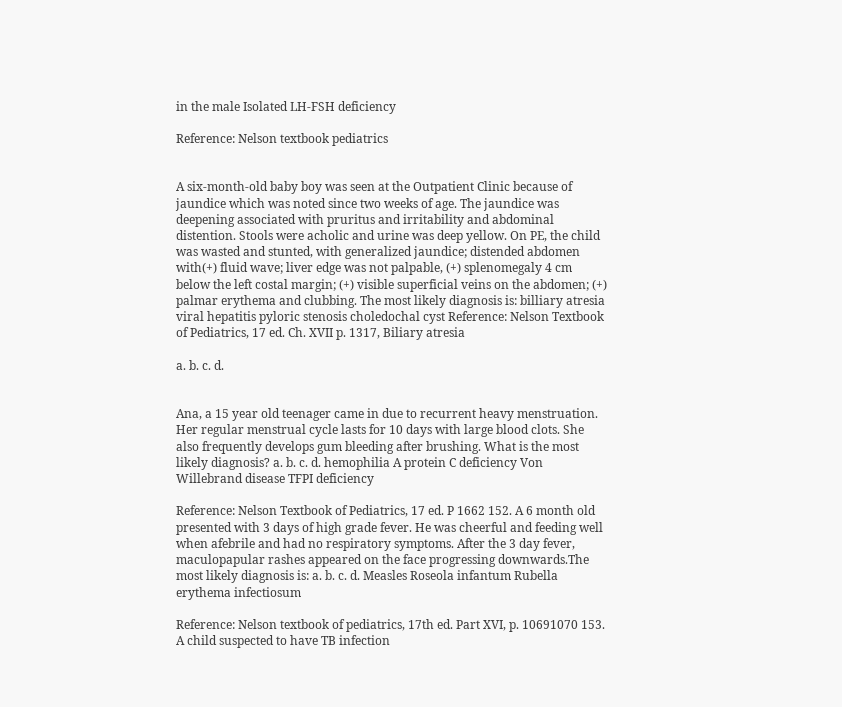in the male Isolated LH-FSH deficiency

Reference: Nelson textbook pediatrics


A six-month-old baby boy was seen at the Outpatient Clinic because of jaundice which was noted since two weeks of age. The jaundice was deepening associated with pruritus and irritability and abdominal distention. Stools were acholic and urine was deep yellow. On PE, the child was wasted and stunted, with generalized jaundice; distended abdomen with(+) fluid wave; liver edge was not palpable, (+) splenomegaly 4 cm below the left costal margin; (+) visible superficial veins on the abdomen; (+) palmar erythema and clubbing. The most likely diagnosis is: billiary atresia viral hepatitis pyloric stenosis choledochal cyst Reference: Nelson Textbook of Pediatrics, 17 ed. Ch. XVII p. 1317, Biliary atresia

a. b. c. d.


Ana, a 15 year old teenager came in due to recurrent heavy menstruation. Her regular menstrual cycle lasts for 10 days with large blood clots. She also frequently develops gum bleeding after brushing. What is the most likely diagnosis? a. b. c. d. hemophilia A protein C deficiency Von Willebrand disease TFPI deficiency

Reference: Nelson Textbook of Pediatrics, 17 ed. P 1662 152. A 6 month old presented with 3 days of high grade fever. He was cheerful and feeding well when afebrile and had no respiratory symptoms. After the 3 day fever, maculopapular rashes appeared on the face progressing downwards.The most likely diagnosis is: a. b. c. d. Measles Roseola infantum Rubella erythema infectiosum

Reference: Nelson textbook of pediatrics, 17th ed. Part XVI, p. 10691070 153. A child suspected to have TB infection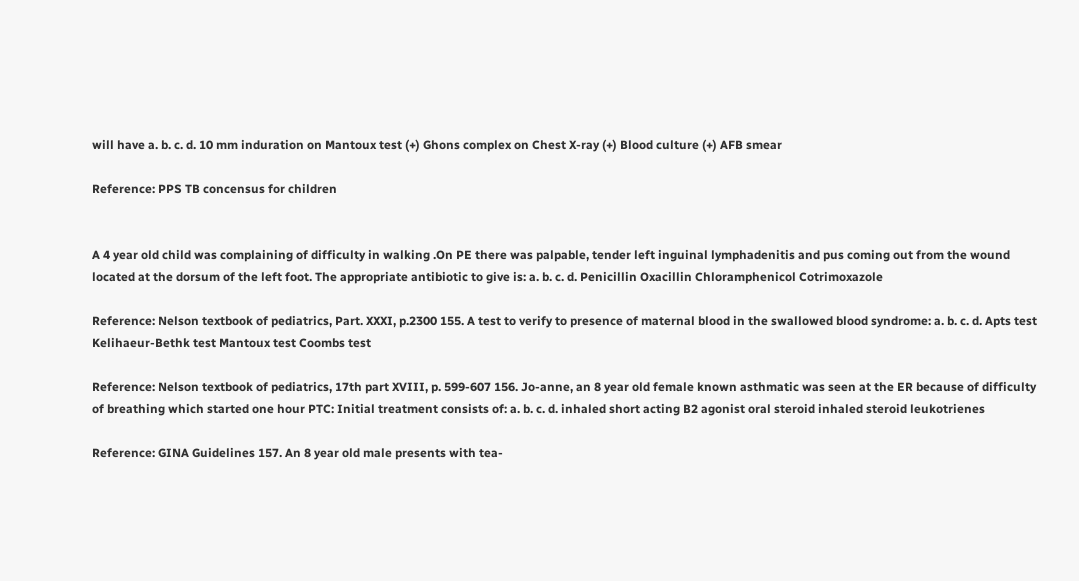will have a. b. c. d. 10 mm induration on Mantoux test (+) Ghons complex on Chest X-ray (+) Blood culture (+) AFB smear

Reference: PPS TB concensus for children


A 4 year old child was complaining of difficulty in walking .On PE there was palpable, tender left inguinal lymphadenitis and pus coming out from the wound located at the dorsum of the left foot. The appropriate antibiotic to give is: a. b. c. d. Penicillin Oxacillin Chloramphenicol Cotrimoxazole

Reference: Nelson textbook of pediatrics, Part. XXXI, p.2300 155. A test to verify to presence of maternal blood in the swallowed blood syndrome: a. b. c. d. Apts test Kelihaeur-Bethk test Mantoux test Coombs test

Reference: Nelson textbook of pediatrics, 17th part XVIII, p. 599-607 156. Jo-anne, an 8 year old female known asthmatic was seen at the ER because of difficulty of breathing which started one hour PTC: Initial treatment consists of: a. b. c. d. inhaled short acting B2 agonist oral steroid inhaled steroid leukotrienes

Reference: GINA Guidelines 157. An 8 year old male presents with tea-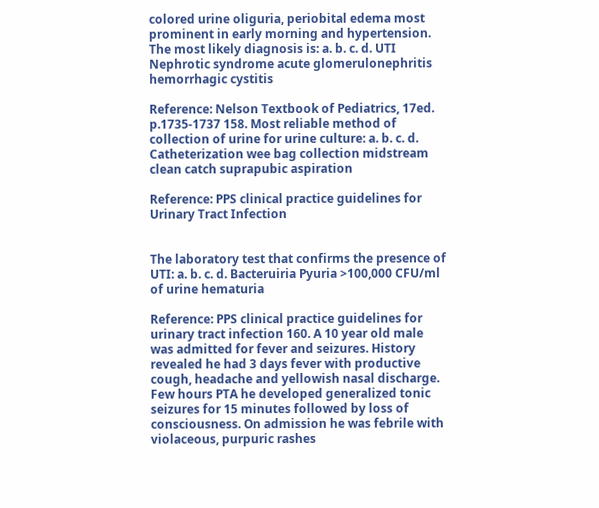colored urine oliguria, periobital edema most prominent in early morning and hypertension. The most likely diagnosis is: a. b. c. d. UTI Nephrotic syndrome acute glomerulonephritis hemorrhagic cystitis

Reference: Nelson Textbook of Pediatrics, 17ed. p.1735-1737 158. Most reliable method of collection of urine for urine culture: a. b. c. d. Catheterization wee bag collection midstream clean catch suprapubic aspiration

Reference: PPS clinical practice guidelines for Urinary Tract Infection


The laboratory test that confirms the presence of UTI: a. b. c. d. Bacteruiria Pyuria >100,000 CFU/ml of urine hematuria

Reference: PPS clinical practice guidelines for urinary tract infection 160. A 10 year old male was admitted for fever and seizures. History revealed he had 3 days fever with productive cough, headache and yellowish nasal discharge. Few hours PTA he developed generalized tonic seizures for 15 minutes followed by loss of consciousness. On admission he was febrile with violaceous, purpuric rashes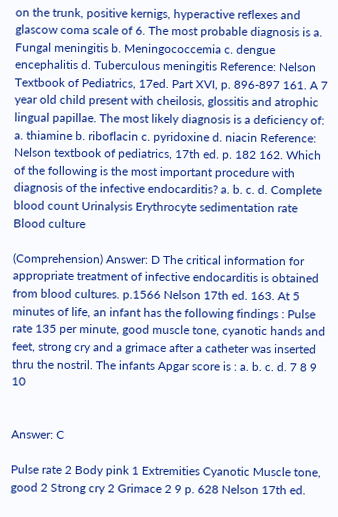on the trunk, positive kernigs, hyperactive reflexes and glascow coma scale of 6. The most probable diagnosis is a. Fungal meningitis b. Meningococcemia c. dengue encephalitis d. Tuberculous meningitis Reference: Nelson Textbook of Pediatrics, 17ed. Part XVI, p. 896-897 161. A 7 year old child present with cheilosis, glossitis and atrophic lingual papillae. The most likely diagnosis is a deficiency of: a. thiamine b. riboflacin c. pyridoxine d. niacin Reference: Nelson textbook of pediatrics, 17th ed. p. 182 162. Which of the following is the most important procedure with diagnosis of the infective endocarditis? a. b. c. d. Complete blood count Urinalysis Erythrocyte sedimentation rate Blood culture

(Comprehension) Answer: D The critical information for appropriate treatment of infective endocarditis is obtained from blood cultures. p.1566 Nelson 17th ed. 163. At 5 minutes of life, an infant has the following findings : Pulse rate 135 per minute, good muscle tone, cyanotic hands and feet, strong cry and a grimace after a catheter was inserted thru the nostril. The infants Apgar score is : a. b. c. d. 7 8 9 10


Answer: C

Pulse rate 2 Body pink 1 Extremities Cyanotic Muscle tone, good 2 Strong cry 2 Grimace 2 9 p. 628 Nelson 17th ed.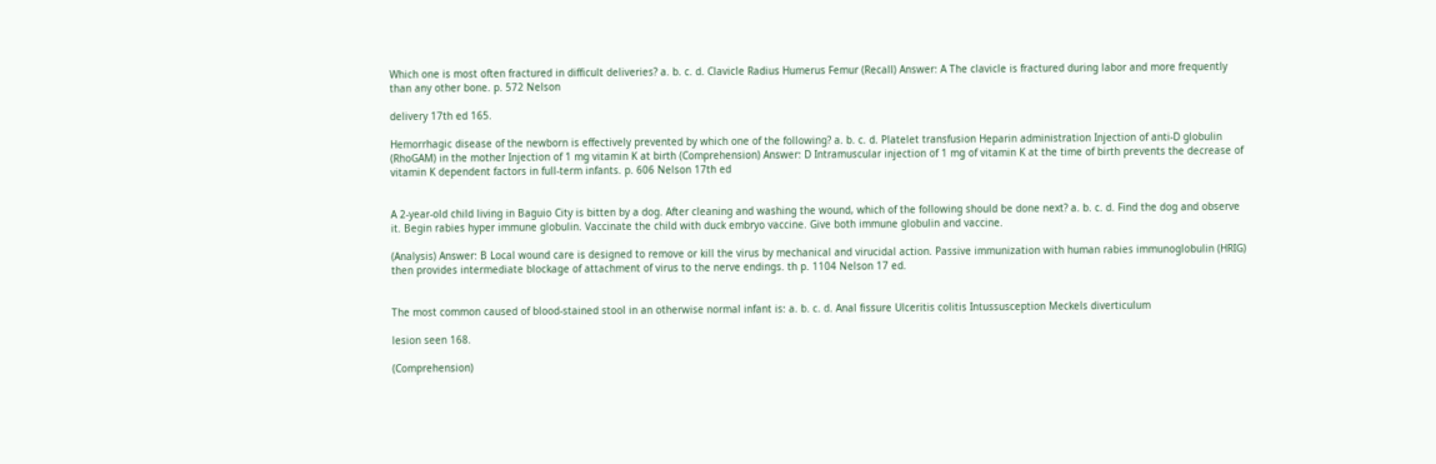Which one is most often fractured in difficult deliveries? a. b. c. d. Clavicle Radius Humerus Femur (Recall) Answer: A The clavicle is fractured during labor and more frequently than any other bone. p. 572 Nelson

delivery 17th ed 165.

Hemorrhagic disease of the newborn is effectively prevented by which one of the following? a. b. c. d. Platelet transfusion Heparin administration Injection of anti-D globulin (RhoGAM) in the mother Injection of 1 mg vitamin K at birth (Comprehension) Answer: D Intramuscular injection of 1 mg of vitamin K at the time of birth prevents the decrease of vitamin K dependent factors in full-term infants. p. 606 Nelson 17th ed


A 2-year-old child living in Baguio City is bitten by a dog. After cleaning and washing the wound, which of the following should be done next? a. b. c. d. Find the dog and observe it. Begin rabies hyper immune globulin. Vaccinate the child with duck embryo vaccine. Give both immune globulin and vaccine.

(Analysis) Answer: B Local wound care is designed to remove or kill the virus by mechanical and virucidal action. Passive immunization with human rabies immunoglobulin (HRIG) then provides intermediate blockage of attachment of virus to the nerve endings. th p. 1104 Nelson 17 ed.


The most common caused of blood-stained stool in an otherwise normal infant is: a. b. c. d. Anal fissure Ulceritis colitis Intussusception Meckels diverticulum

lesion seen 168.

(Comprehension)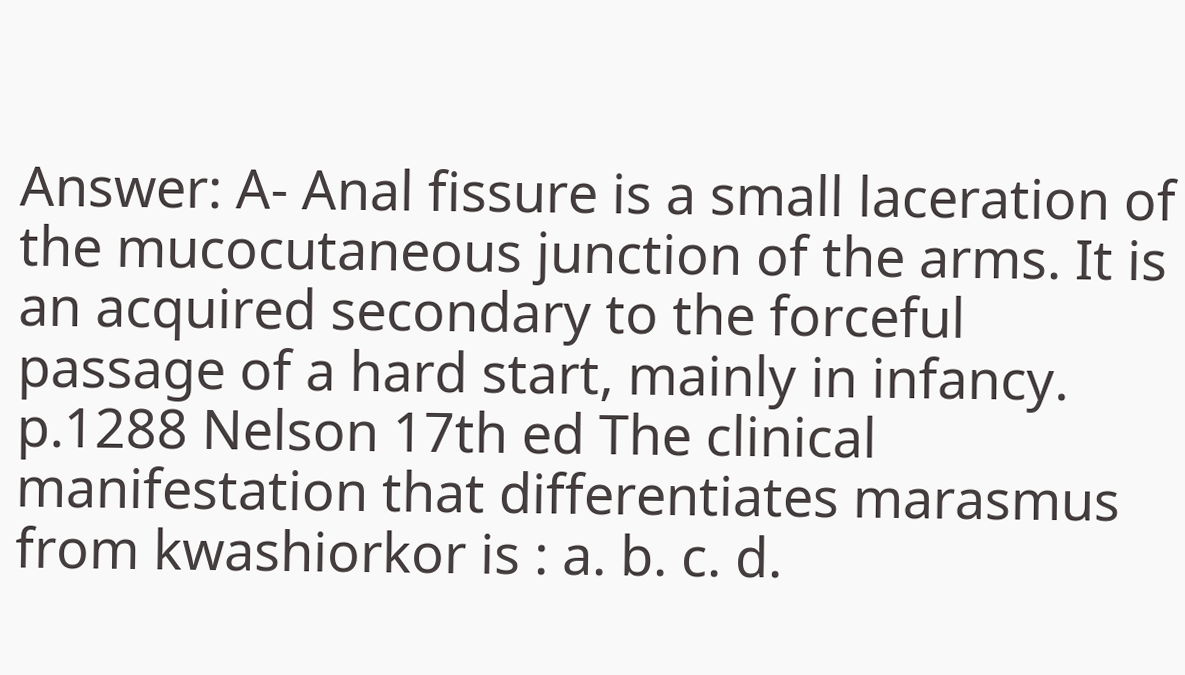Answer: A- Anal fissure is a small laceration of the mucocutaneous junction of the arms. It is an acquired secondary to the forceful passage of a hard start, mainly in infancy. p.1288 Nelson 17th ed The clinical manifestation that differentiates marasmus from kwashiorkor is : a. b. c. d.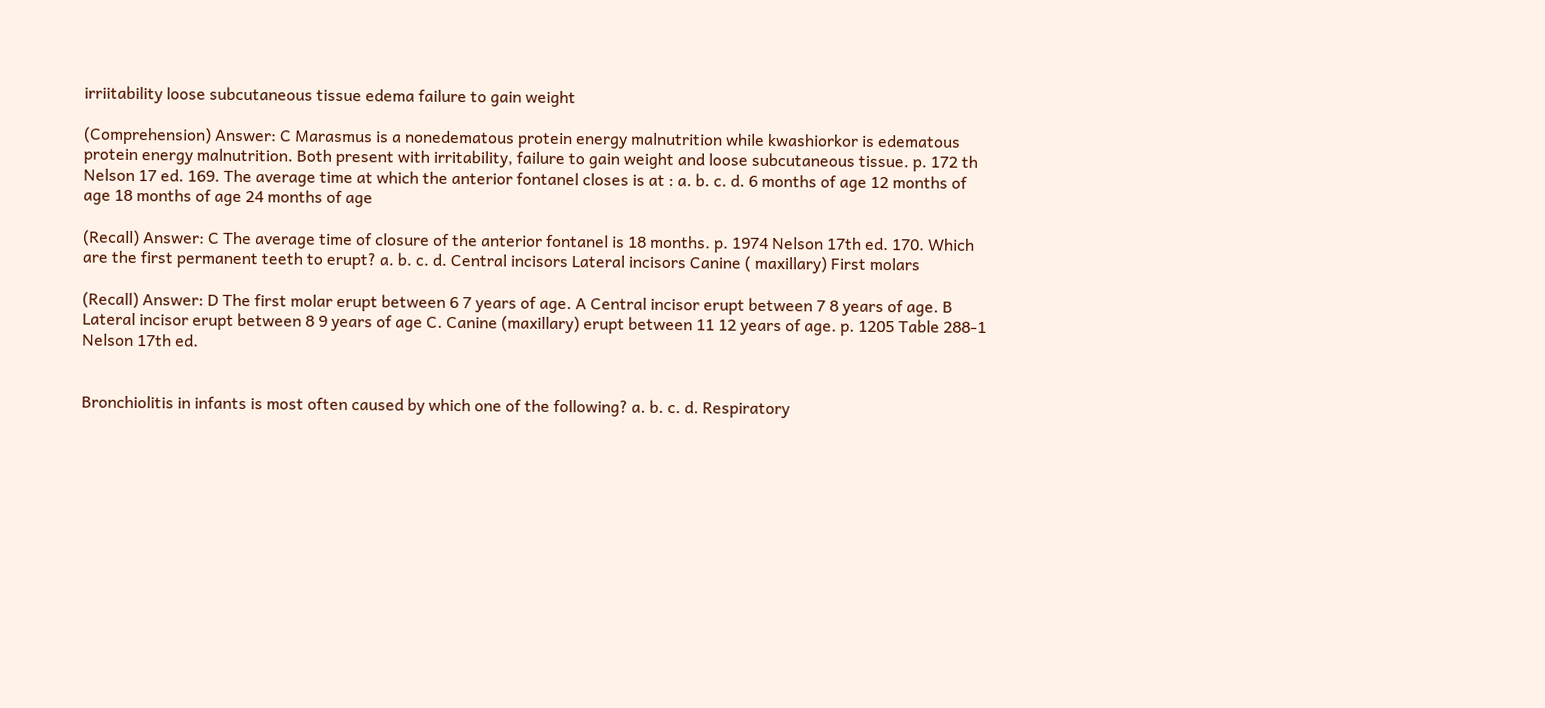irriitability loose subcutaneous tissue edema failure to gain weight

(Comprehension) Answer: C Marasmus is a nonedematous protein energy malnutrition while kwashiorkor is edematous protein energy malnutrition. Both present with irritability, failure to gain weight and loose subcutaneous tissue. p. 172 th Nelson 17 ed. 169. The average time at which the anterior fontanel closes is at : a. b. c. d. 6 months of age 12 months of age 18 months of age 24 months of age

(Recall) Answer: C The average time of closure of the anterior fontanel is 18 months. p. 1974 Nelson 17th ed. 170. Which are the first permanent teeth to erupt? a. b. c. d. Central incisors Lateral incisors Canine ( maxillary) First molars

(Recall) Answer: D The first molar erupt between 6 7 years of age. A Central incisor erupt between 7 8 years of age. B Lateral incisor erupt between 8 9 years of age C. Canine (maxillary) erupt between 11 12 years of age. p. 1205 Table 288-1 Nelson 17th ed.


Bronchiolitis in infants is most often caused by which one of the following? a. b. c. d. Respiratory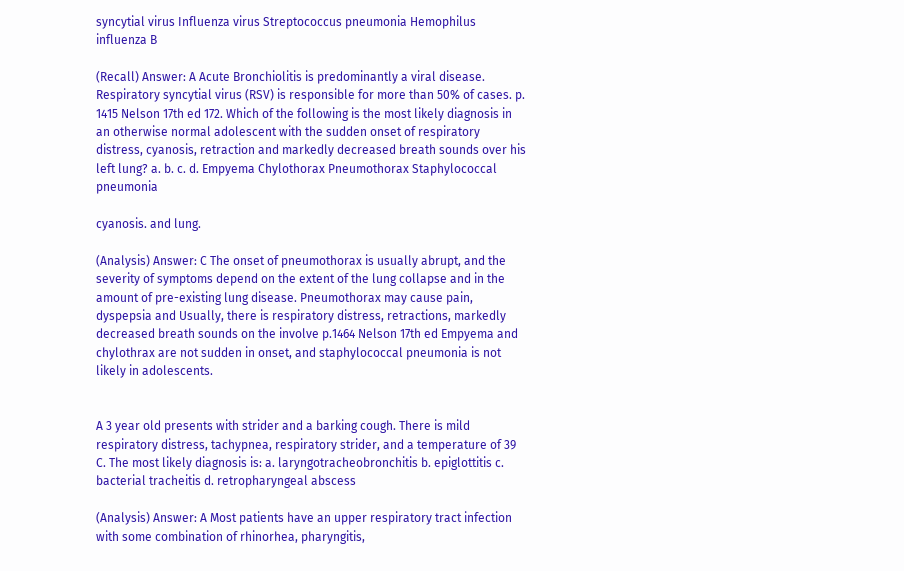syncytial virus Influenza virus Streptococcus pneumonia Hemophilus influenza B

(Recall) Answer: A Acute Bronchiolitis is predominantly a viral disease. Respiratory syncytial virus (RSV) is responsible for more than 50% of cases. p. 1415 Nelson 17th ed 172. Which of the following is the most likely diagnosis in an otherwise normal adolescent with the sudden onset of respiratory distress, cyanosis, retraction and markedly decreased breath sounds over his left lung? a. b. c. d. Empyema Chylothorax Pneumothorax Staphylococcal pneumonia

cyanosis. and lung.

(Analysis) Answer: C The onset of pneumothorax is usually abrupt, and the severity of symptoms depend on the extent of the lung collapse and in the amount of pre-existing lung disease. Pneumothorax may cause pain, dyspepsia and Usually, there is respiratory distress, retractions, markedly decreased breath sounds on the involve p.1464 Nelson 17th ed Empyema and chylothrax are not sudden in onset, and staphylococcal pneumonia is not likely in adolescents.


A 3 year old presents with strider and a barking cough. There is mild respiratory distress, tachypnea, respiratory strider, and a temperature of 39 C. The most likely diagnosis is: a. laryngotracheobronchitis b. epiglottitis c. bacterial tracheitis d. retropharyngeal abscess

(Analysis) Answer: A Most patients have an upper respiratory tract infection with some combination of rhinorhea, pharyngitis,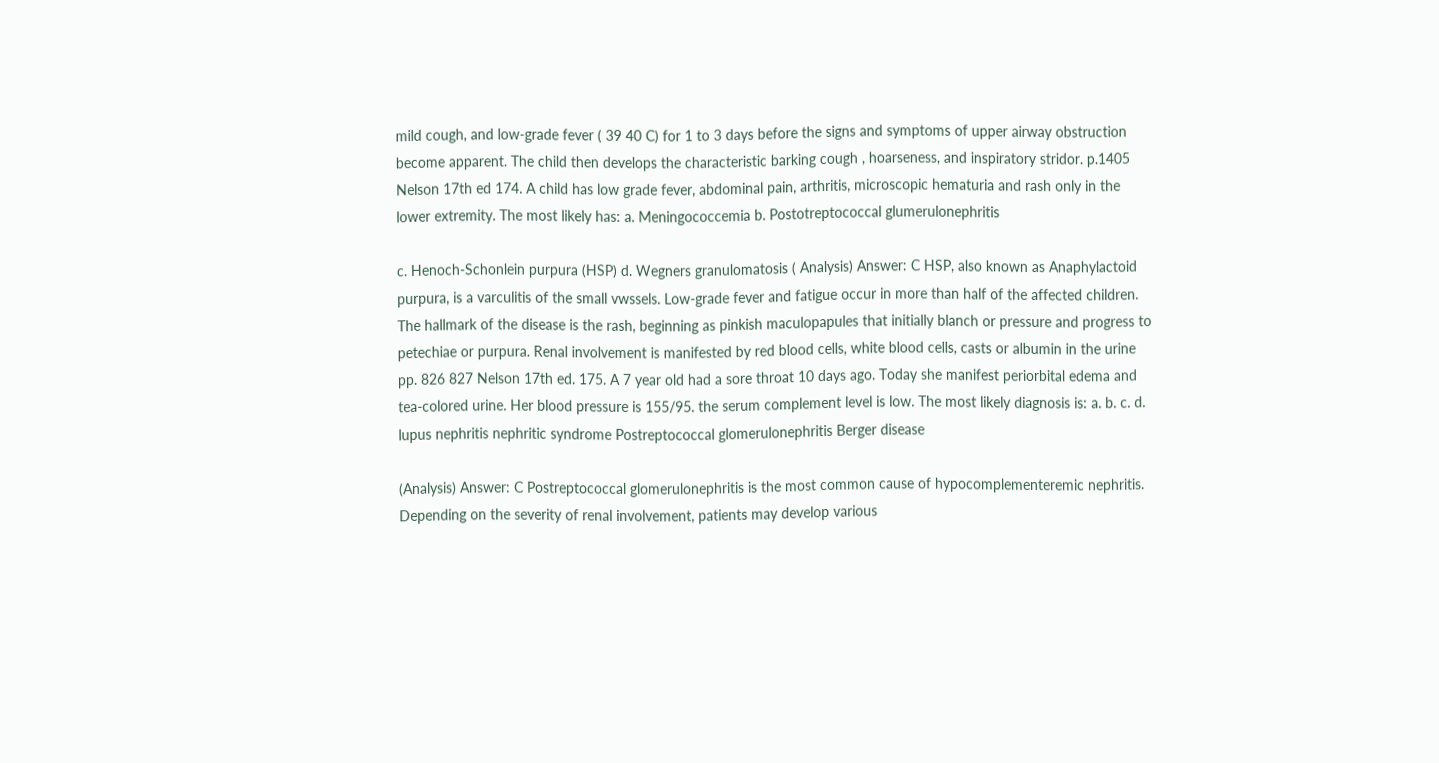mild cough, and low-grade fever ( 39 40 C) for 1 to 3 days before the signs and symptoms of upper airway obstruction become apparent. The child then develops the characteristic barking cough , hoarseness, and inspiratory stridor. p.1405 Nelson 17th ed 174. A child has low grade fever, abdominal pain, arthritis, microscopic hematuria and rash only in the lower extremity. The most likely has: a. Meningococcemia b. Postotreptococcal glumerulonephritis

c. Henoch-Schonlein purpura (HSP) d. Wegners granulomatosis ( Analysis) Answer: C HSP, also known as Anaphylactoid purpura, is a varculitis of the small vwssels. Low-grade fever and fatigue occur in more than half of the affected children. The hallmark of the disease is the rash, beginning as pinkish maculopapules that initially blanch or pressure and progress to petechiae or purpura. Renal involvement is manifested by red blood cells, white blood cells, casts or albumin in the urine pp. 826 827 Nelson 17th ed. 175. A 7 year old had a sore throat 10 days ago. Today she manifest periorbital edema and tea-colored urine. Her blood pressure is 155/95. the serum complement level is low. The most likely diagnosis is: a. b. c. d. lupus nephritis nephritic syndrome Postreptococcal glomerulonephritis Berger disease

(Analysis) Answer: C Postreptococcal glomerulonephritis is the most common cause of hypocomplementeremic nephritis. Depending on the severity of renal involvement, patients may develop various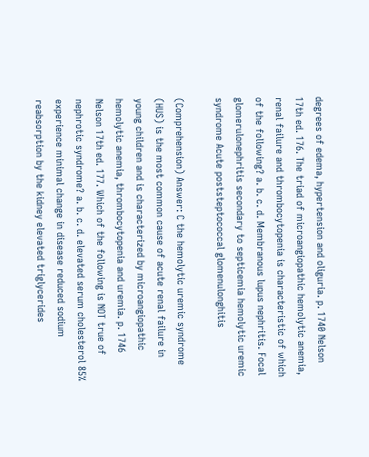degrees of edema, hypertension and oliguria. p. 1740 Nelson 17th ed. 176. The triad of microangiopathic hemolytic anemia, renal failure and thrombocytopenia is characteristic of which of the following? a. b. c. d. Membranous lupus nephritis. Focal glomerulonephritis secondary to septicemia hemolytic uremic syndrome Acute poststeptococcal glomenulonghitis

(Comprehension) Answer: C the hemolytic uremic syndrome (HUS) is the most common cause of acute renal failure in young children and is characterized by microangiopathic hemolytic anemia, thrombocytopenia and uremia. p. 1746 Nelson 17th ed. 177. Which of the following is NOT true of nephrotic syndrome? a. b. c. d. elevated serum cholesterol 85% experience minimal change in disease reduced sodium reabsorption by the kidney elevated triglycerides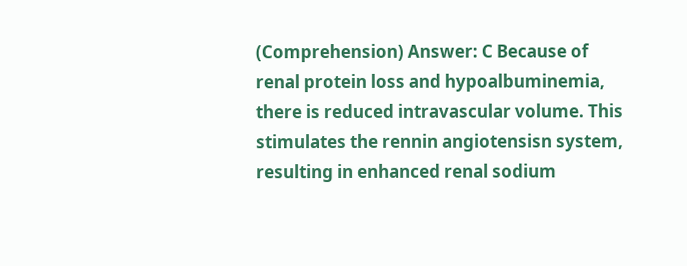(Comprehension) Answer: C Because of renal protein loss and hypoalbuminemia, there is reduced intravascular volume. This stimulates the rennin angiotensisn system, resulting in enhanced renal sodium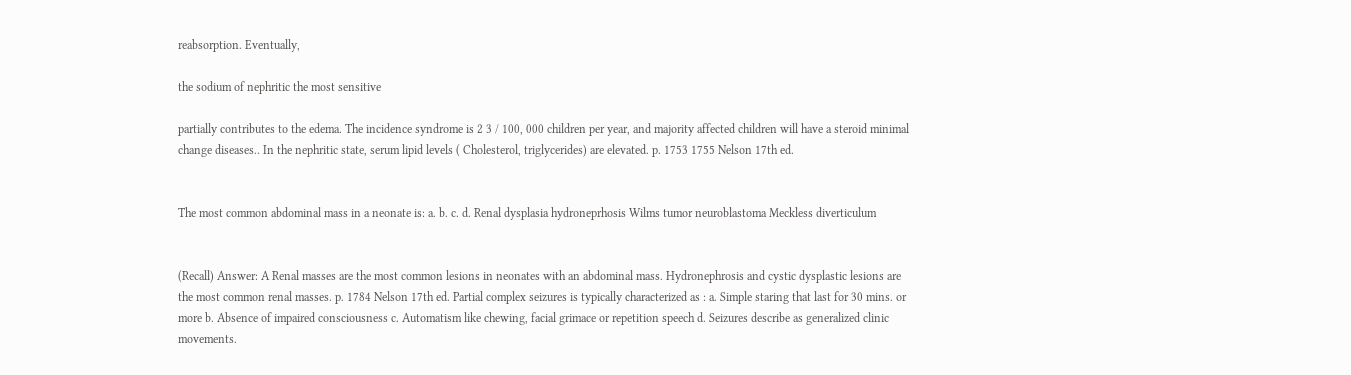reabsorption. Eventually,

the sodium of nephritic the most sensitive

partially contributes to the edema. The incidence syndrome is 2 3 / 100, 000 children per year, and majority affected children will have a steroid minimal change diseases.. In the nephritic state, serum lipid levels ( Cholesterol, triglycerides) are elevated. p. 1753 1755 Nelson 17th ed.


The most common abdominal mass in a neonate is: a. b. c. d. Renal dysplasia hydroneprhosis Wilms tumor neuroblastoma Meckless diverticulum


(Recall) Answer: A Renal masses are the most common lesions in neonates with an abdominal mass. Hydronephrosis and cystic dysplastic lesions are the most common renal masses. p. 1784 Nelson 17th ed. Partial complex seizures is typically characterized as : a. Simple staring that last for 30 mins. or more b. Absence of impaired consciousness c. Automatism like chewing, facial grimace or repetition speech d. Seizures describe as generalized clinic movements.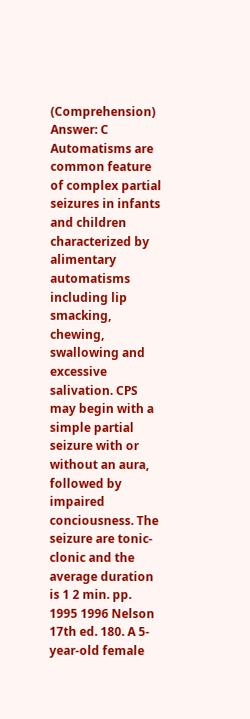(Comprehension) Answer: C Automatisms are common feature of complex partial seizures in infants and children characterized by alimentary automatisms including lip smacking, chewing, swallowing and excessive salivation. CPS may begin with a simple partial seizure with or without an aura, followed by impaired conciousness. The seizure are tonic-clonic and the average duration is 1 2 min. pp. 1995 1996 Nelson 17th ed. 180. A 5- year-old female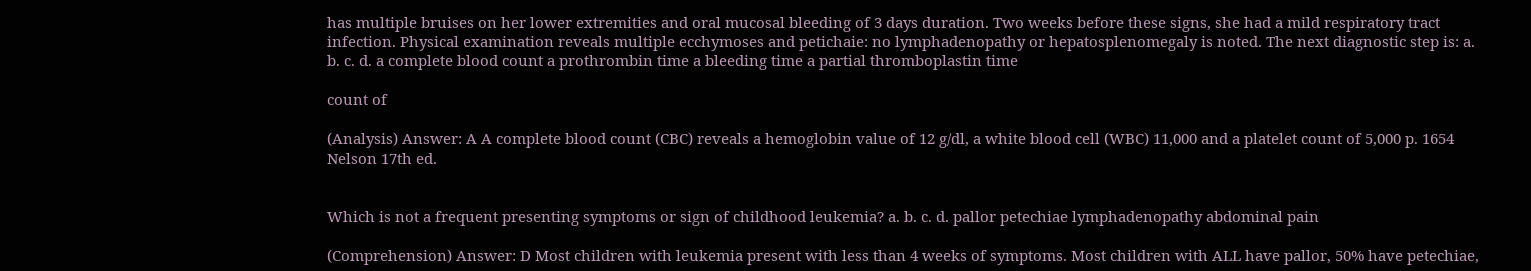has multiple bruises on her lower extremities and oral mucosal bleeding of 3 days duration. Two weeks before these signs, she had a mild respiratory tract infection. Physical examination reveals multiple ecchymoses and petichaie: no lymphadenopathy or hepatosplenomegaly is noted. The next diagnostic step is: a. b. c. d. a complete blood count a prothrombin time a bleeding time a partial thromboplastin time

count of

(Analysis) Answer: A A complete blood count (CBC) reveals a hemoglobin value of 12 g/dl, a white blood cell (WBC) 11,000 and a platelet count of 5,000 p. 1654 Nelson 17th ed.


Which is not a frequent presenting symptoms or sign of childhood leukemia? a. b. c. d. pallor petechiae lymphadenopathy abdominal pain

(Comprehension) Answer: D Most children with leukemia present with less than 4 weeks of symptoms. Most children with ALL have pallor, 50% have petechiae,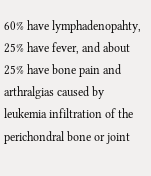60% have lymphadenopahty, 25% have fever, and about 25% have bone pain and arthralgias caused by leukemia infiltration of the perichondral bone or joint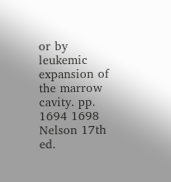or by leukemic expansion of the marrow cavity. pp. 1694 1698 Nelson 17th ed.